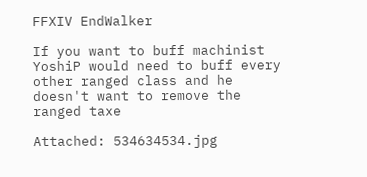FFXIV EndWalker

If you want to buff machinist YoshiP would need to buff every other ranged class and he doesn't want to remove the ranged taxe

Attached: 534634534.jpg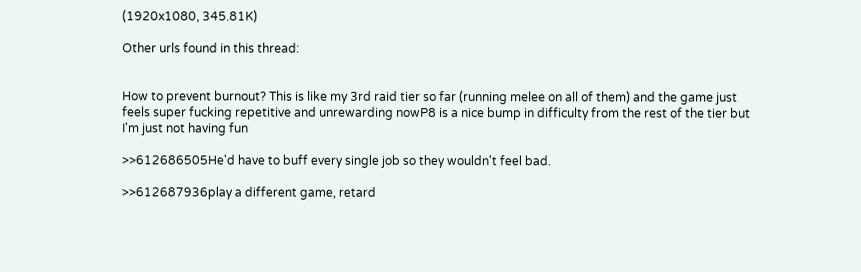(1920x1080, 345.81K)

Other urls found in this thread:


How to prevent burnout? This is like my 3rd raid tier so far (running melee on all of them) and the game just feels super fucking repetitive and unrewarding nowP8 is a nice bump in difficulty from the rest of the tier but I'm just not having fun

>>612686505He'd have to buff every single job so they wouldn't feel bad.

>>612687936play a different game, retard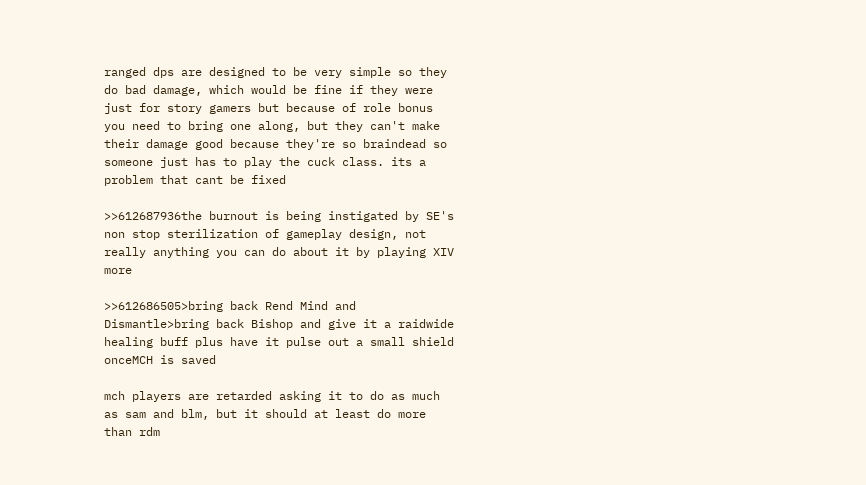ranged dps are designed to be very simple so they do bad damage, which would be fine if they were just for story gamers but because of role bonus you need to bring one along, but they can't make their damage good because they're so braindead so someone just has to play the cuck class. its a problem that cant be fixed

>>612687936the burnout is being instigated by SE's non stop sterilization of gameplay design, not really anything you can do about it by playing XIV more

>>612686505>bring back Rend Mind and Dismantle>bring back Bishop and give it a raidwide healing buff plus have it pulse out a small shield onceMCH is saved

mch players are retarded asking it to do as much as sam and blm, but it should at least do more than rdm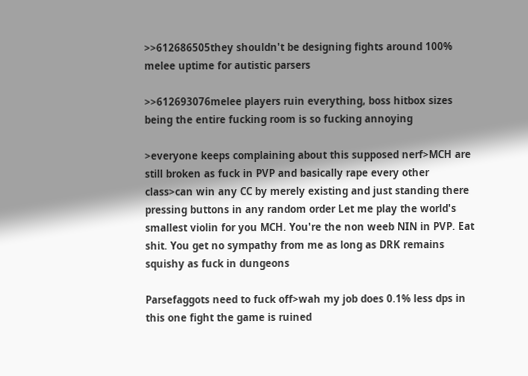>>612686505they shouldn't be designing fights around 100% melee uptime for autistic parsers

>>612693076melee players ruin everything, boss hitbox sizes being the entire fucking room is so fucking annoying

>everyone keeps complaining about this supposed nerf>MCH are still broken as fuck in PVP and basically rape every other class>can win any CC by merely existing and just standing there pressing buttons in any random order Let me play the world's smallest violin for you MCH. You're the non weeb NIN in PVP. Eat shit. You get no sympathy from me as long as DRK remains squishy as fuck in dungeons

Parsefaggots need to fuck off>wah my job does 0.1% less dps in this one fight the game is ruined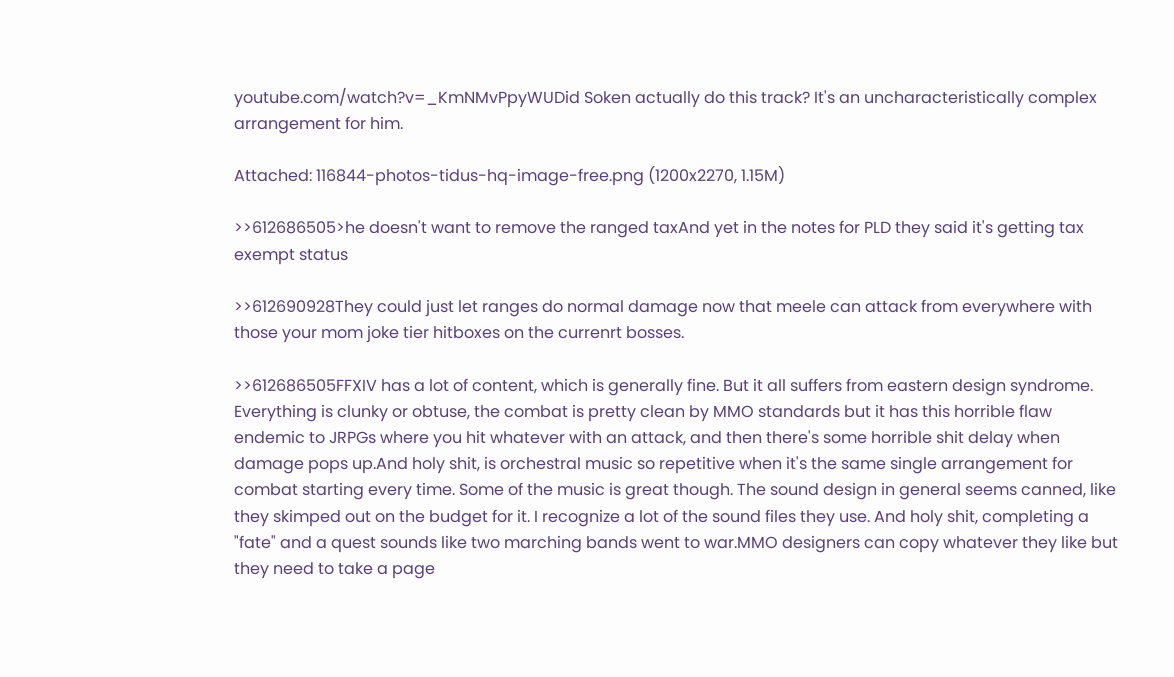youtube.com/watch?v=_KmNMvPpyWUDid Soken actually do this track? It's an uncharacteristically complex arrangement for him.

Attached: 116844-photos-tidus-hq-image-free.png (1200x2270, 1.15M)

>>612686505>he doesn't want to remove the ranged taxAnd yet in the notes for PLD they said it's getting tax exempt status

>>612690928They could just let ranges do normal damage now that meele can attack from everywhere with those your mom joke tier hitboxes on the currenrt bosses.

>>612686505FFXIV has a lot of content, which is generally fine. But it all suffers from eastern design syndrome. Everything is clunky or obtuse, the combat is pretty clean by MMO standards but it has this horrible flaw endemic to JRPGs where you hit whatever with an attack, and then there's some horrible shit delay when damage pops up.And holy shit, is orchestral music so repetitive when it's the same single arrangement for combat starting every time. Some of the music is great though. The sound design in general seems canned, like they skimped out on the budget for it. I recognize a lot of the sound files they use. And holy shit, completing a "fate" and a quest sounds like two marching bands went to war.MMO designers can copy whatever they like but they need to take a page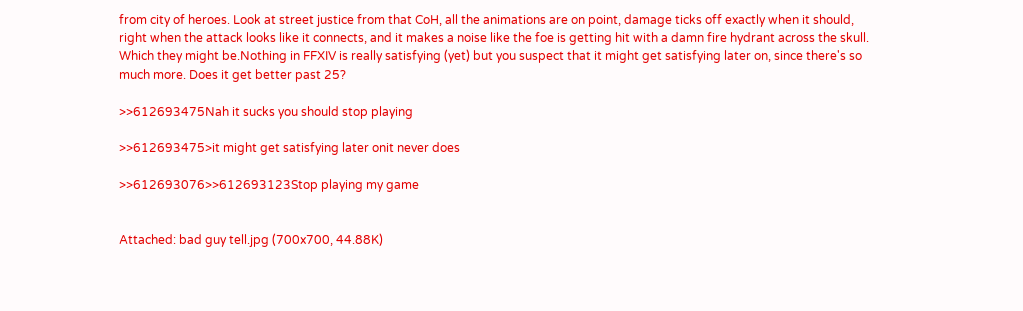from city of heroes. Look at street justice from that CoH, all the animations are on point, damage ticks off exactly when it should, right when the attack looks like it connects, and it makes a noise like the foe is getting hit with a damn fire hydrant across the skull. Which they might be.Nothing in FFXIV is really satisfying (yet) but you suspect that it might get satisfying later on, since there's so much more. Does it get better past 25?

>>612693475Nah it sucks you should stop playing

>>612693475>it might get satisfying later onit never does

>>612693076>>612693123Stop playing my game


Attached: bad guy tell.jpg (700x700, 44.88K)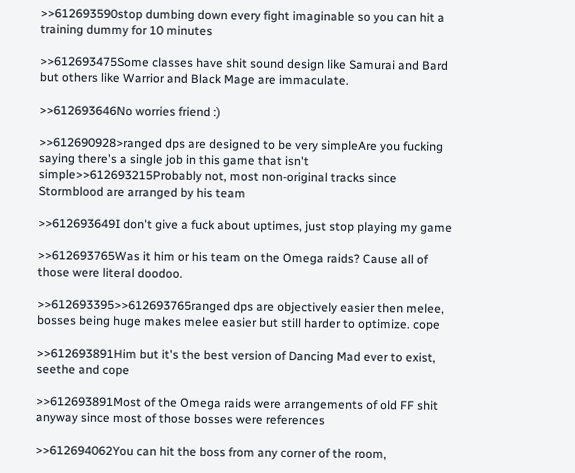>>612693590stop dumbing down every fight imaginable so you can hit a training dummy for 10 minutes

>>612693475Some classes have shit sound design like Samurai and Bard but others like Warrior and Black Mage are immaculate.

>>612693646No worries friend :)

>>612690928>ranged dps are designed to be very simpleAre you fucking saying there's a single job in this game that isn't simple>>612693215Probably not, most non-original tracks since Stormblood are arranged by his team

>>612693649I don't give a fuck about uptimes, just stop playing my game

>>612693765Was it him or his team on the Omega raids? Cause all of those were literal doodoo.

>>612693395>>612693765ranged dps are objectively easier then melee, bosses being huge makes melee easier but still harder to optimize. cope

>>612693891Him but it's the best version of Dancing Mad ever to exist, seethe and cope

>>612693891Most of the Omega raids were arrangements of old FF shit anyway since most of those bosses were references

>>612694062You can hit the boss from any corner of the room,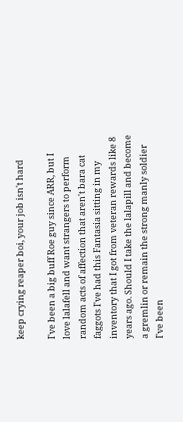keep crying reaper boi, your job isn't hard

I've been a big buff Roe guy since ARR, but I love lalafell and want strangers to perform random acts of affection that aren't bara cat faggots I've had this Fantasia sitting in my inventory that I got from veteran rewards like 8 years ago. Should I take the lalapill and become a gremlin or remain the strong manly soldier I've been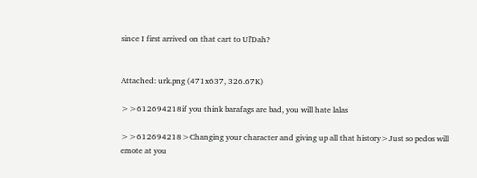since I first arrived on that cart to Ul'Dah?


Attached: urk.png (471x637, 326.67K)

>>612694218if you think barafags are bad, you will hate lalas

>>612694218>Changing your character and giving up all that history>Just so pedos will emote at you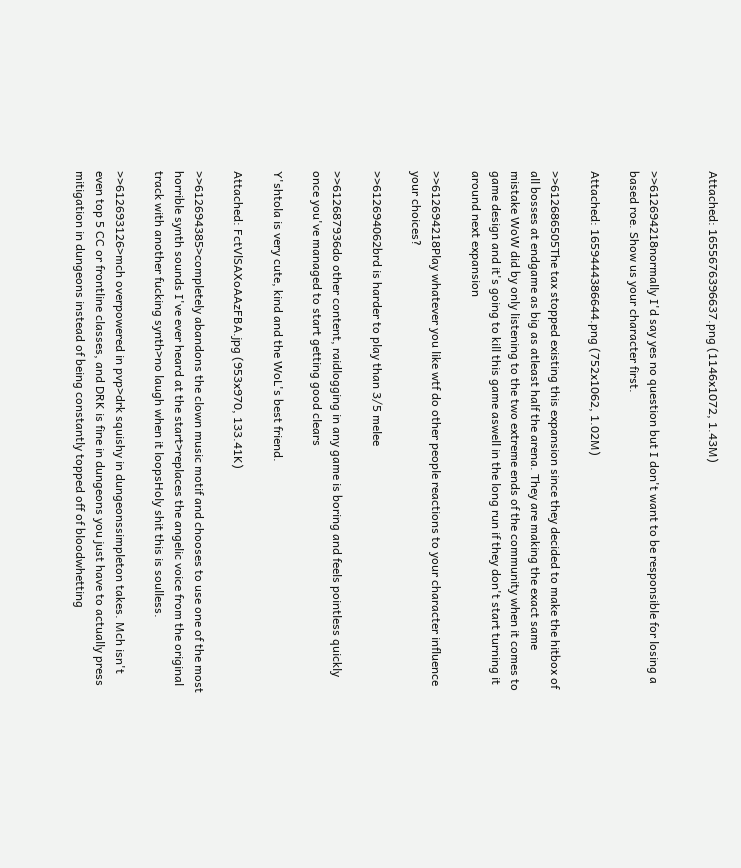Attached: 1655676396637.png (1146x1072, 1.43M)


>>612694218normally I'd say yes no question but I don't want to be responsible for losing a based roe. Show us your character first.

Attached: 1659444386644.png (752x1062, 1.02M)

>>612686505The tax stopped existing this expansion since they decided to make the hitbox of all bosses at endgame as big as atleast half the arena. They are making the exact same mistake WoW did by only listening to the two extreme ends of the community when it comes to game design and it's going to kill this game aswell in the long run if they don't start turning it around next expansion

>>612694218Play whatever you like wtf do other people reactions to your character influence your choices?

>>612694062brd is harder to play than 3/5 melee

>>612687936do other content, raidlogging in any game is boring and feels pointless quickly once you've managed to start getting good clears

Y'shtola is very cute, kind and the WoL's best friend.

Attached: FctVlSAXoAAzFBA.jpg (953x970, 133.41K)

>>612694385>completely abandons the clown music motif and chooses to use one of the most horrible synth sounds I've ever heard at the start>replaces the angelic voice from the original track with another fucking synth>no laugh when it loopsHoly shit this is soulless.

>>612693126>mch overpowered in pvp>drk squishy in dungeonssimpleton takes. Mch isn't even top 5 CC or frontline classes, and DRK is fine in dungeons you just have to actually press mitigation in dungeons instead of being constantly topped off of bloodwhetting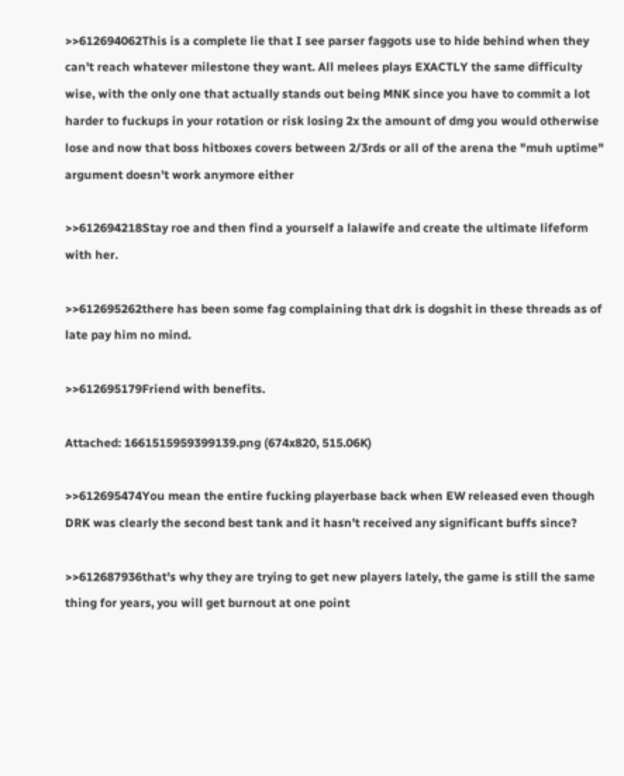>>612694062This is a complete lie that I see parser faggots use to hide behind when they can't reach whatever milestone they want. All melees plays EXACTLY the same difficulty wise, with the only one that actually stands out being MNK since you have to commit a lot harder to fuckups in your rotation or risk losing 2x the amount of dmg you would otherwise lose and now that boss hitboxes covers between 2/3rds or all of the arena the "muh uptime" argument doesn't work anymore either

>>612694218Stay roe and then find a yourself a lalawife and create the ultimate lifeform with her.

>>612695262there has been some fag complaining that drk is dogshit in these threads as of late pay him no mind.

>>612695179Friend with benefits.

Attached: 1661515959399139.png (674x820, 515.06K)

>>612695474You mean the entire fucking playerbase back when EW released even though DRK was clearly the second best tank and it hasn't received any significant buffs since?

>>612687936that's why they are trying to get new players lately, the game is still the same thing for years, you will get burnout at one point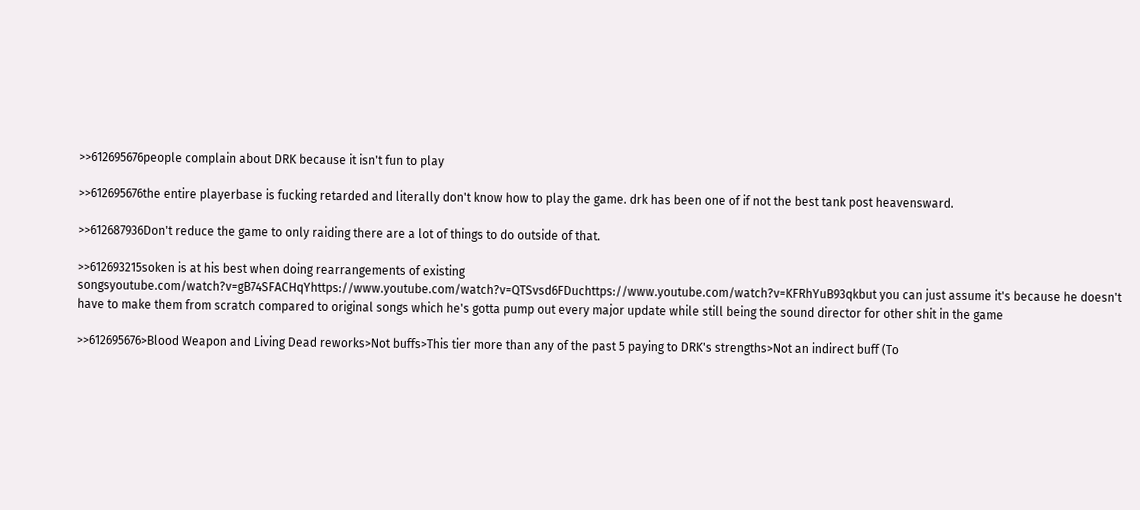>>612695676people complain about DRK because it isn't fun to play

>>612695676the entire playerbase is fucking retarded and literally don't know how to play the game. drk has been one of if not the best tank post heavensward.

>>612687936Don't reduce the game to only raiding there are a lot of things to do outside of that.

>>612693215soken is at his best when doing rearrangements of existing songsyoutube.com/watch?v=gB74SFACHqYhttps://www.youtube.com/watch?v=QTSvsd6FDuchttps://www.youtube.com/watch?v=KFRhYuB93qkbut you can just assume it's because he doesn't have to make them from scratch compared to original songs which he's gotta pump out every major update while still being the sound director for other shit in the game

>>612695676>Blood Weapon and Living Dead reworks>Not buffs>This tier more than any of the past 5 paying to DRK's strengths>Not an indirect buff (To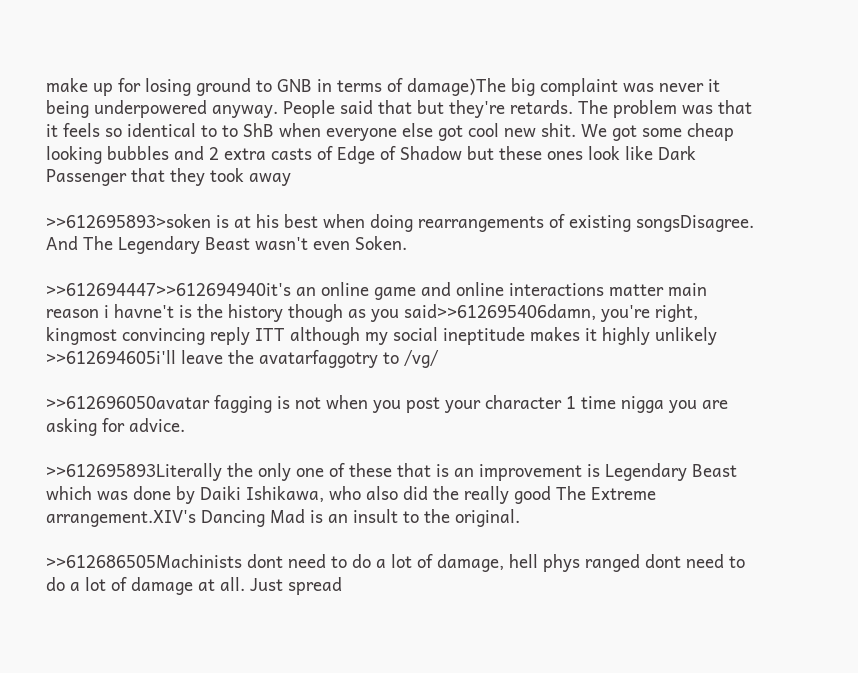make up for losing ground to GNB in terms of damage)The big complaint was never it being underpowered anyway. People said that but they're retards. The problem was that it feels so identical to to ShB when everyone else got cool new shit. We got some cheap looking bubbles and 2 extra casts of Edge of Shadow but these ones look like Dark Passenger that they took away

>>612695893>soken is at his best when doing rearrangements of existing songsDisagree. And The Legendary Beast wasn't even Soken.

>>612694447>>612694940it's an online game and online interactions matter main reason i havne't is the history though as you said>>612695406damn, you're right, kingmost convincing reply ITT although my social ineptitude makes it highly unlikely >>612694605i'll leave the avatarfaggotry to /vg/

>>612696050avatar fagging is not when you post your character 1 time nigga you are asking for advice.

>>612695893Literally the only one of these that is an improvement is Legendary Beast which was done by Daiki Ishikawa, who also did the really good The Extreme arrangement.XIV's Dancing Mad is an insult to the original.

>>612686505Machinists dont need to do a lot of damage, hell phys ranged dont need to do a lot of damage at all. Just spread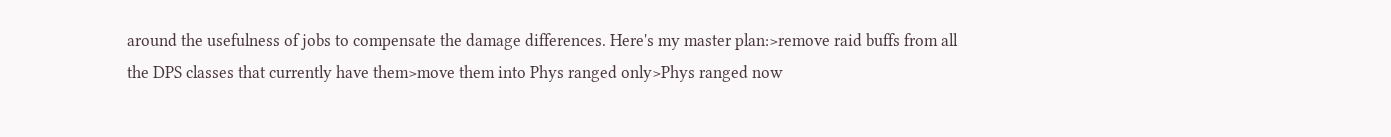around the usefulness of jobs to compensate the damage differences. Here's my master plan:>remove raid buffs from all the DPS classes that currently have them>move them into Phys ranged only>Phys ranged now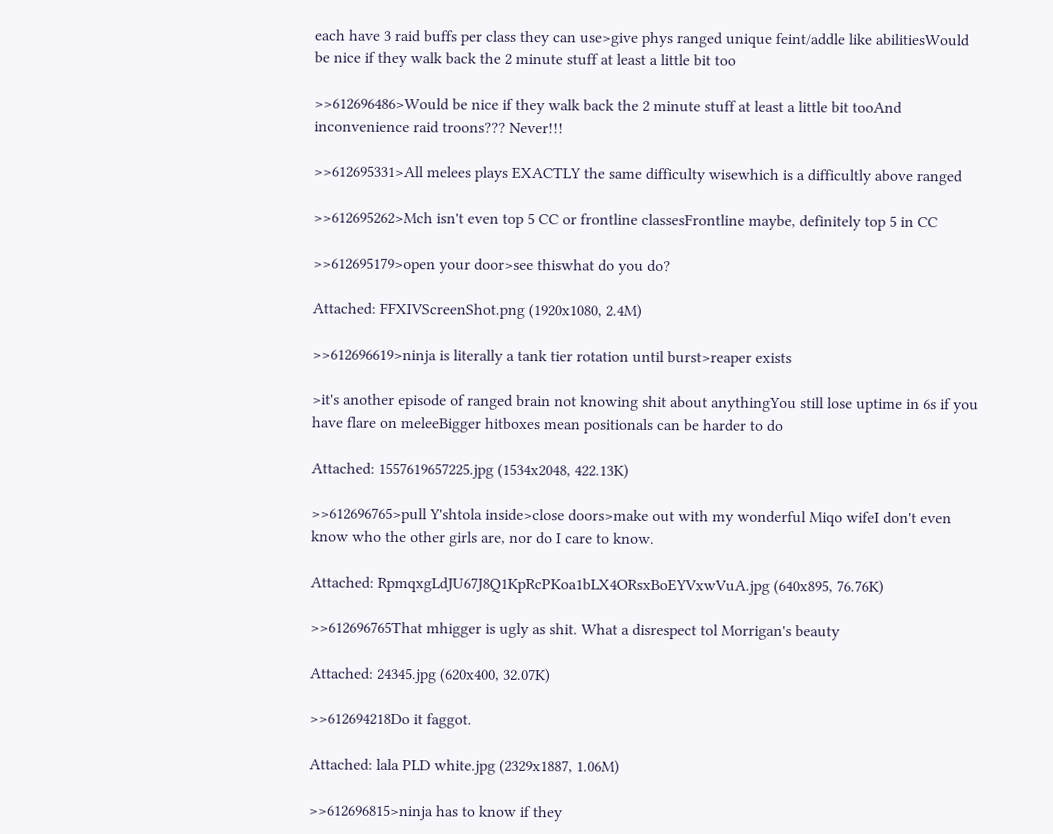each have 3 raid buffs per class they can use>give phys ranged unique feint/addle like abilitiesWould be nice if they walk back the 2 minute stuff at least a little bit too

>>612696486>Would be nice if they walk back the 2 minute stuff at least a little bit tooAnd inconvenience raid troons??? Never!!!

>>612695331>All melees plays EXACTLY the same difficulty wisewhich is a difficultly above ranged

>>612695262>Mch isn't even top 5 CC or frontline classesFrontline maybe, definitely top 5 in CC

>>612695179>open your door>see thiswhat do you do?

Attached: FFXIVScreenShot.png (1920x1080, 2.4M)

>>612696619>ninja is literally a tank tier rotation until burst>reaper exists

>it's another episode of ranged brain not knowing shit about anythingYou still lose uptime in 6s if you have flare on meleeBigger hitboxes mean positionals can be harder to do

Attached: 1557619657225.jpg (1534x2048, 422.13K)

>>612696765>pull Y'shtola inside>close doors>make out with my wonderful Miqo wifeI don't even know who the other girls are, nor do I care to know.

Attached: RpmqxgLdJU67J8Q1KpRcPKoa1bLX4ORsxBoEYVxwVuA.jpg (640x895, 76.76K)

>>612696765That mhigger is ugly as shit. What a disrespect tol Morrigan's beauty

Attached: 24345.jpg (620x400, 32.07K)

>>612694218Do it faggot.

Attached: lala PLD white.jpg (2329x1887, 1.06M)

>>612696815>ninja has to know if they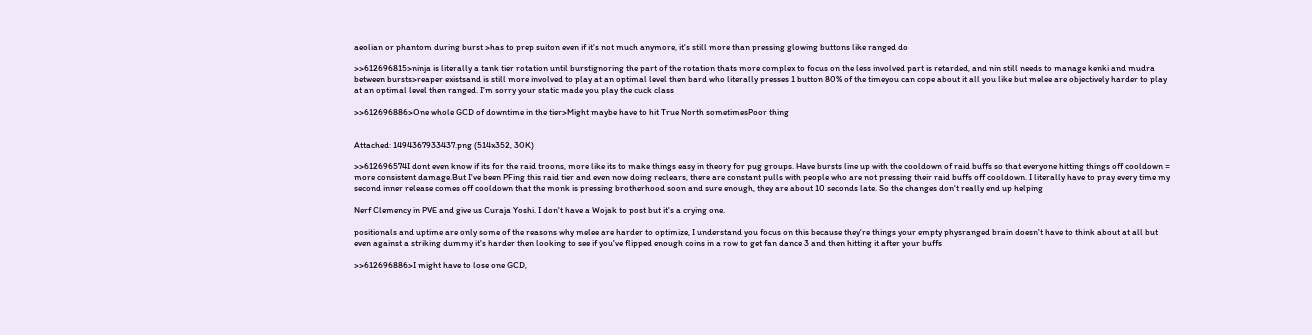aeolian or phantom during burst >has to prep suiton even if it's not much anymore, it's still more than pressing glowing buttons like ranged do

>>612696815>ninja is literally a tank tier rotation until burstignoring the part of the rotation thats more complex to focus on the less involved part is retarded, and nin still needs to manage kenki and mudra between bursts>reaper existsand is still more involved to play at an optimal level then bard who literally presses 1 button 80% of the timeyou can cope about it all you like but melee are objectively harder to play at an optimal level then ranged. I'm sorry your static made you play the cuck class

>>612696886>One whole GCD of downtime in the tier>Might maybe have to hit True North sometimesPoor thing


Attached: 1494367933437.png (514x352, 30K)

>>612696574I dont even know if its for the raid troons, more like its to make things easy in theory for pug groups. Have bursts line up with the cooldown of raid buffs so that everyone hitting things off cooldown = more consistent damage.But I've been PFing this raid tier and even now doing reclears, there are constant pulls with people who are not pressing their raid buffs off cooldown. I literally have to pray every time my second inner release comes off cooldown that the monk is pressing brotherhood soon and sure enough, they are about 10 seconds late. So the changes don't really end up helping

Nerf Clemency in PVE and give us Curaja Yoshi. I don't have a Wojak to post but it's a crying one.

positionals and uptime are only some of the reasons why melee are harder to optimize, I understand you focus on this because they're things your empty physranged brain doesn't have to think about at all but even against a striking dummy it's harder then looking to see if you've flipped enough coins in a row to get fan dance 3 and then hitting it after your buffs

>>612696886>I might have to lose one GCD,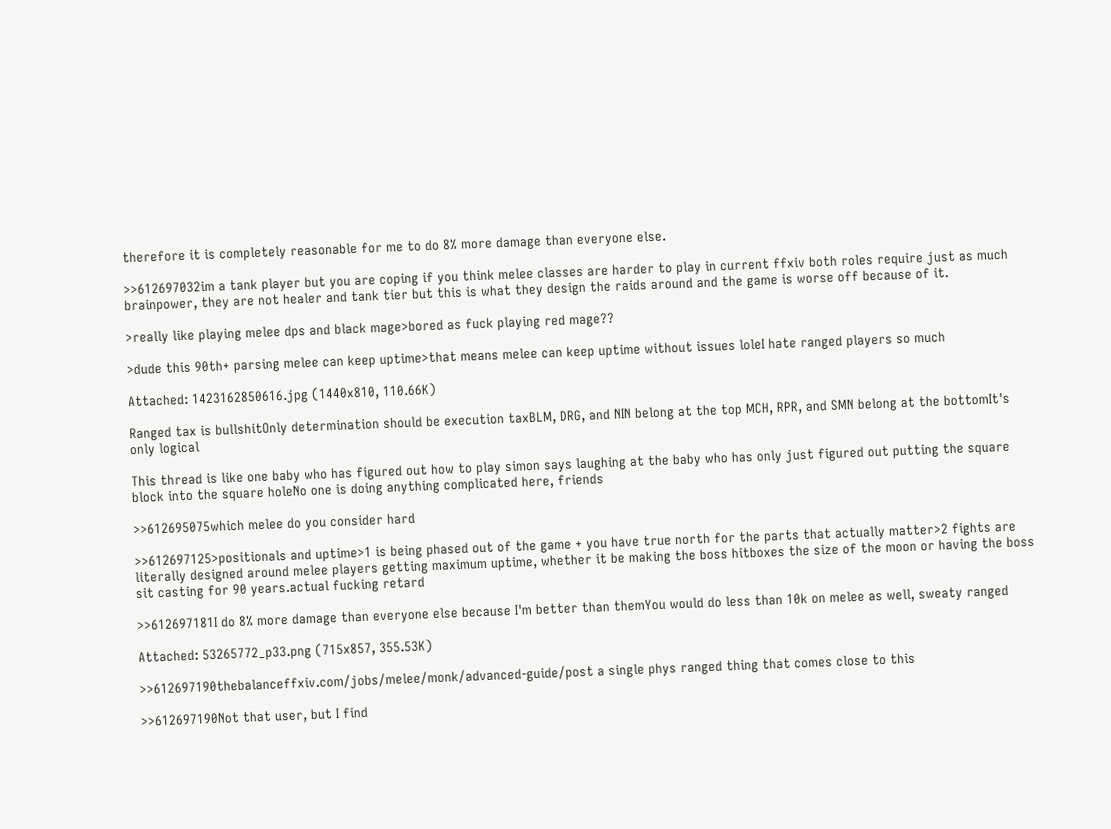therefore it is completely reasonable for me to do 8% more damage than everyone else.

>>612697032im a tank player but you are coping if you think melee classes are harder to play in current ffxiv both roles require just as much brainpower, they are not healer and tank tier but this is what they design the raids around and the game is worse off because of it.

>really like playing melee dps and black mage>bored as fuck playing red mage??

>dude this 90th+ parsing melee can keep uptime>that means melee can keep uptime without issues loleI hate ranged players so much

Attached: 1423162850616.jpg (1440x810, 110.66K)

Ranged tax is bullshitOnly determination should be execution taxBLM, DRG, and NIN belong at the top MCH, RPR, and SMN belong at the bottomIt's only logical

This thread is like one baby who has figured out how to play simon says laughing at the baby who has only just figured out putting the square block into the square holeNo one is doing anything complicated here, friends

>>612695075which melee do you consider hard

>>612697125>positionals and uptime>1 is being phased out of the game + you have true north for the parts that actually matter>2 fights are literally designed around melee players getting maximum uptime, whether it be making the boss hitboxes the size of the moon or having the boss sit casting for 90 years.actual fucking retard

>>612697181I do 8% more damage than everyone else because I'm better than themYou would do less than 10k on melee as well, sweaty ranged

Attached: 53265772_p33.png (715x857, 355.53K)

>>612697190thebalanceffxiv.com/jobs/melee/monk/advanced-guide/post a single phys ranged thing that comes close to this

>>612697190Not that user, but I find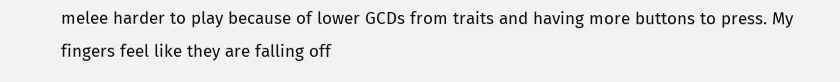melee harder to play because of lower GCDs from traits and having more buttons to press. My fingers feel like they are falling off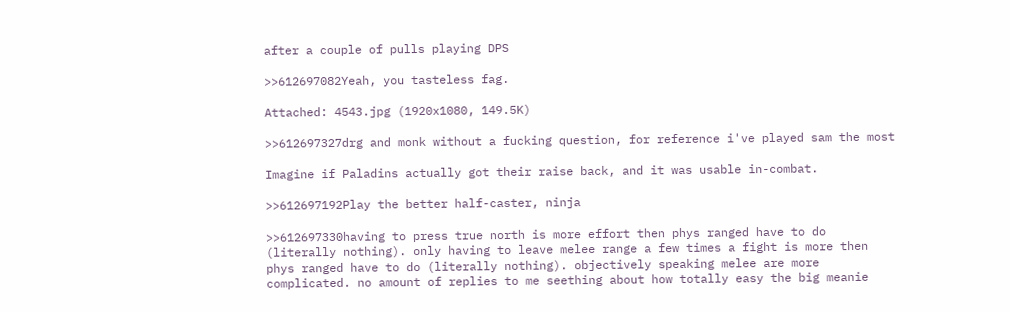after a couple of pulls playing DPS

>>612697082Yeah, you tasteless fag.

Attached: 4543.jpg (1920x1080, 149.5K)

>>612697327drg and monk without a fucking question, for reference i've played sam the most

Imagine if Paladins actually got their raise back, and it was usable in-combat.

>>612697192Play the better half-caster, ninja

>>612697330having to press true north is more effort then phys ranged have to do (literally nothing). only having to leave melee range a few times a fight is more then phys ranged have to do (literally nothing). objectively speaking melee are more complicated. no amount of replies to me seething about how totally easy the big meanie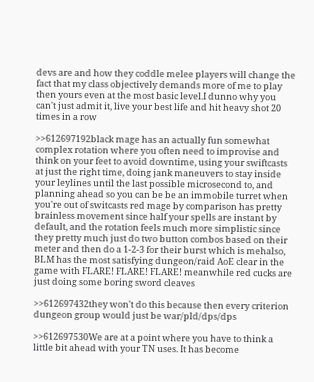devs are and how they coddle melee players will change the fact that my class objectively demands more of me to play then yours even at the most basic level.I dunno why you can't just admit it, live your best life and hit heavy shot 20 times in a row

>>612697192black mage has an actually fun somewhat complex rotation where you often need to improvise and think on your feet to avoid downtime, using your swiftcasts at just the right time, doing jank maneuvers to stay inside your leylines until the last possible microsecond to, and planning ahead so you can be be an immobile turret when you're out of switcasts red mage by comparison has pretty brainless movement since half your spells are instant by default, and the rotation feels much more simplistic since they pretty much just do two button combos based on their meter and then do a 1-2-3 for their burst which is mehalso, BLM has the most satisfying dungeon/raid AoE clear in the game with FLARE! FLARE! FLARE! meanwhile red cucks are just doing some boring sword cleaves

>>612697432they won't do this because then every criterion dungeon group would just be war/pld/dps/dps

>>612697530We are at a point where you have to think a little bit ahead with your TN uses. It has become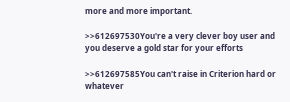more and more important.

>>612697530You're a very clever boy user and you deserve a gold star for your efforts

>>612697585You can't raise in Criterion hard or whatever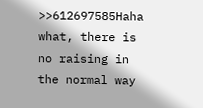>>612697585Haha what, there is no raising in the normal way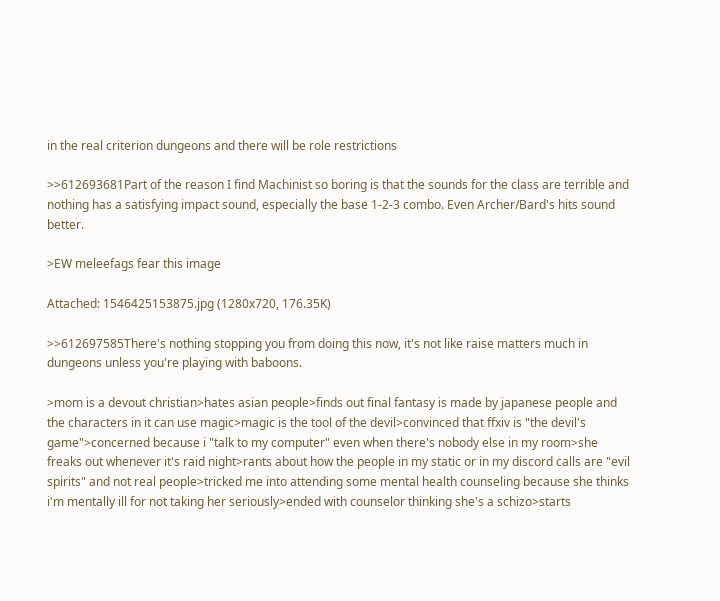in the real criterion dungeons and there will be role restrictions

>>612693681Part of the reason I find Machinist so boring is that the sounds for the class are terrible and nothing has a satisfying impact sound, especially the base 1-2-3 combo. Even Archer/Bard's hits sound better.

>EW meleefags fear this image

Attached: 1546425153875.jpg (1280x720, 176.35K)

>>612697585There's nothing stopping you from doing this now, it's not like raise matters much in dungeons unless you're playing with baboons.

>mom is a devout christian>hates asian people>finds out final fantasy is made by japanese people and the characters in it can use magic>magic is the tool of the devil>convinced that ffxiv is "the devil's game">concerned because i "talk to my computer" even when there's nobody else in my room>she freaks out whenever it's raid night>rants about how the people in my static or in my discord calls are "evil spirits" and not real people>tricked me into attending some mental health counseling because she thinks i'm mentally ill for not taking her seriously>ended with counselor thinking she's a schizo>starts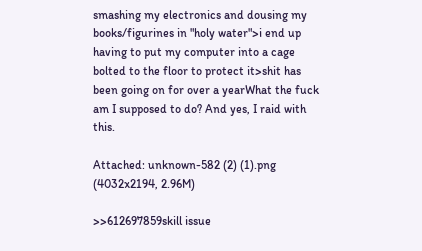smashing my electronics and dousing my books/figurines in "holy water">i end up having to put my computer into a cage bolted to the floor to protect it>shit has been going on for over a yearWhat the fuck am I supposed to do? And yes, I raid with this.

Attached: unknown-582 (2) (1).png (4032x2194, 2.96M)

>>612697859skill issue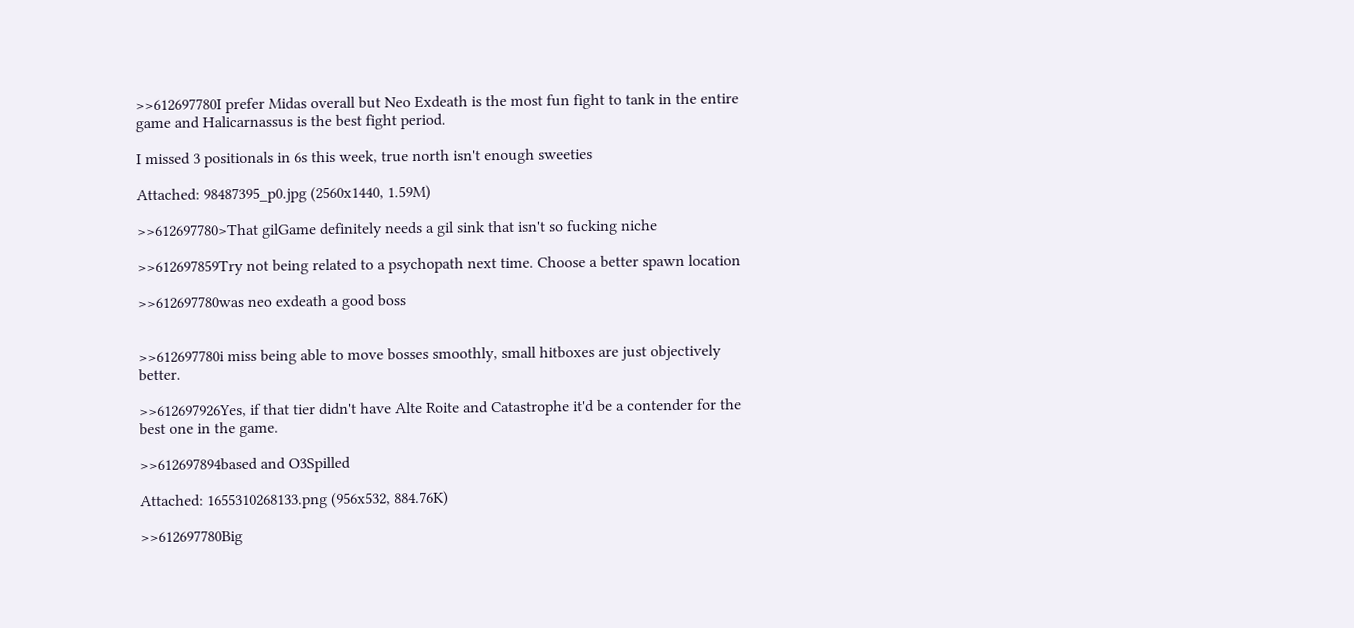>>612697780I prefer Midas overall but Neo Exdeath is the most fun fight to tank in the entire game and Halicarnassus is the best fight period.

I missed 3 positionals in 6s this week, true north isn't enough sweeties

Attached: 98487395_p0.jpg (2560x1440, 1.59M)

>>612697780>That gilGame definitely needs a gil sink that isn't so fucking niche

>>612697859Try not being related to a psychopath next time. Choose a better spawn location

>>612697780was neo exdeath a good boss


>>612697780i miss being able to move bosses smoothly, small hitboxes are just objectively better.

>>612697926Yes, if that tier didn't have Alte Roite and Catastrophe it'd be a contender for the best one in the game.

>>612697894based and O3Spilled

Attached: 1655310268133.png (956x532, 884.76K)

>>612697780Big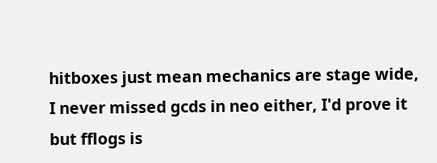hitboxes just mean mechanics are stage wide, I never missed gcds in neo either, I'd prove it but fflogs is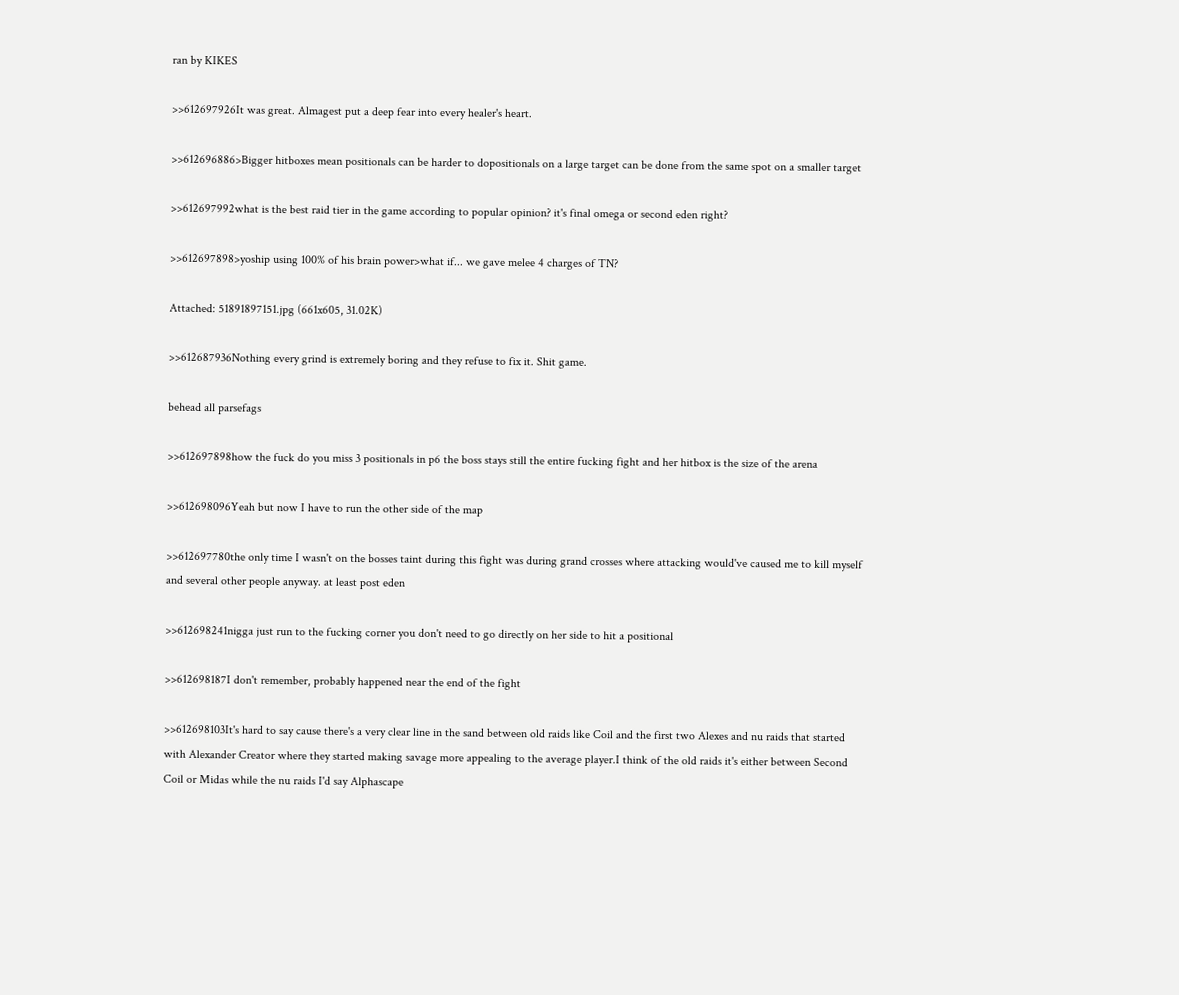ran by KIKES

>>612697926It was great. Almagest put a deep fear into every healer's heart.

>>612696886>Bigger hitboxes mean positionals can be harder to dopositionals on a large target can be done from the same spot on a smaller target

>>612697992what is the best raid tier in the game according to popular opinion? it's final omega or second eden right?

>>612697898>yoship using 100% of his brain power>what if... we gave melee 4 charges of TN?

Attached: 51891897151.jpg (661x605, 31.02K)

>>612687936Nothing every grind is extremely boring and they refuse to fix it. Shit game.

behead all parsefags

>>612697898how the fuck do you miss 3 positionals in p6 the boss stays still the entire fucking fight and her hitbox is the size of the arena

>>612698096Yeah but now I have to run the other side of the map

>>612697780the only time I wasn't on the bosses taint during this fight was during grand crosses where attacking would've caused me to kill myself and several other people anyway. at least post eden

>>612698241nigga just run to the fucking corner you don't need to go directly on her side to hit a positional

>>612698187I don't remember, probably happened near the end of the fight

>>612698103It's hard to say cause there's a very clear line in the sand between old raids like Coil and the first two Alexes and nu raids that started with Alexander Creator where they started making savage more appealing to the average player.I think of the old raids it's either between Second Coil or Midas while the nu raids I'd say Alphascape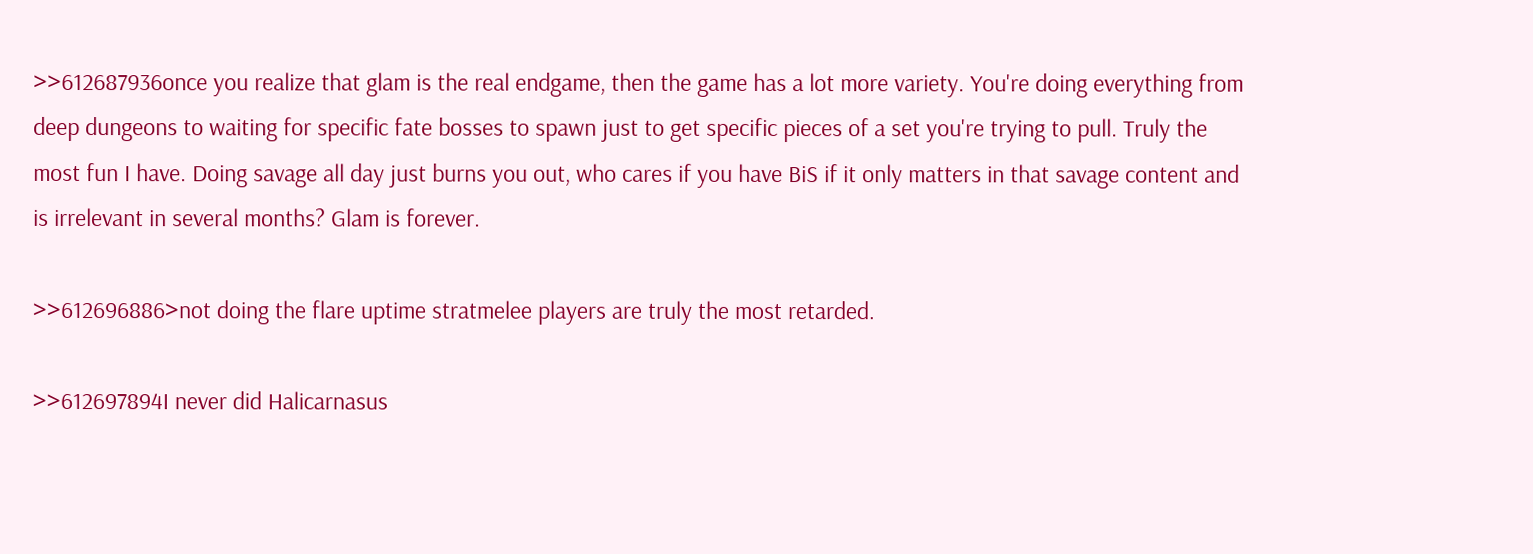>>612687936once you realize that glam is the real endgame, then the game has a lot more variety. You're doing everything from deep dungeons to waiting for specific fate bosses to spawn just to get specific pieces of a set you're trying to pull. Truly the most fun I have. Doing savage all day just burns you out, who cares if you have BiS if it only matters in that savage content and is irrelevant in several months? Glam is forever.

>>612696886>not doing the flare uptime stratmelee players are truly the most retarded.

>>612697894I never did Halicarnasus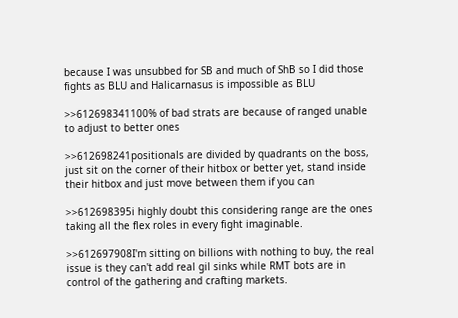because I was unsubbed for SB and much of ShB so I did those fights as BLU and Halicarnasus is impossible as BLU

>>612698341100% of bad strats are because of ranged unable to adjust to better ones

>>612698241positionals are divided by quadrants on the boss, just sit on the corner of their hitbox or better yet, stand inside their hitbox and just move between them if you can

>>612698395i highly doubt this considering range are the ones taking all the flex roles in every fight imaginable.

>>612697908I'm sitting on billions with nothing to buy, the real issue is they can't add real gil sinks while RMT bots are in control of the gathering and crafting markets.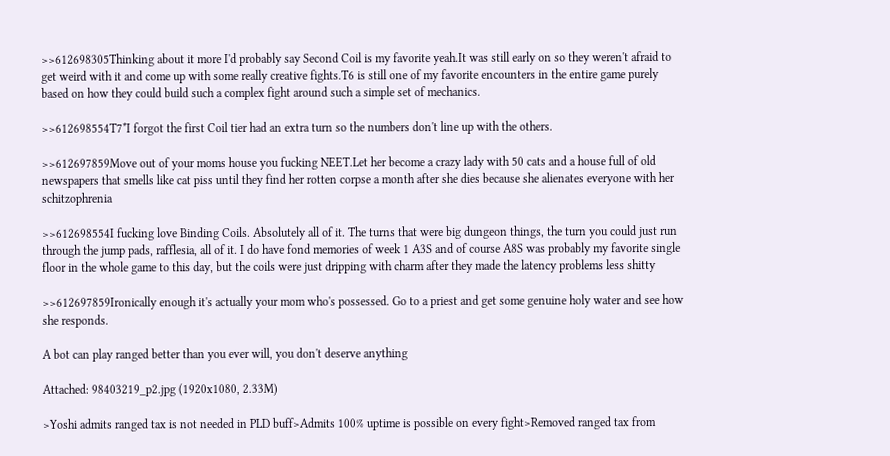>>612698305Thinking about it more I'd probably say Second Coil is my favorite yeah.It was still early on so they weren't afraid to get weird with it and come up with some really creative fights.T6 is still one of my favorite encounters in the entire game purely based on how they could build such a complex fight around such a simple set of mechanics.

>>612698554T7*I forgot the first Coil tier had an extra turn so the numbers don't line up with the others.

>>612697859Move out of your moms house you fucking NEET.Let her become a crazy lady with 50 cats and a house full of old newspapers that smells like cat piss until they find her rotten corpse a month after she dies because she alienates everyone with her schitzophrenia

>>612698554I fucking love Binding Coils. Absolutely all of it. The turns that were big dungeon things, the turn you could just run through the jump pads, rafflesia, all of it. I do have fond memories of week 1 A3S and of course A8S was probably my favorite single floor in the whole game to this day, but the coils were just dripping with charm after they made the latency problems less shitty

>>612697859Ironically enough it's actually your mom who's possessed. Go to a priest and get some genuine holy water and see how she responds.

A bot can play ranged better than you ever will, you don't deserve anything

Attached: 98403219_p2.jpg (1920x1080, 2.33M)

>Yoshi admits ranged tax is not needed in PLD buff>Admits 100% uptime is possible on every fight>Removed ranged tax from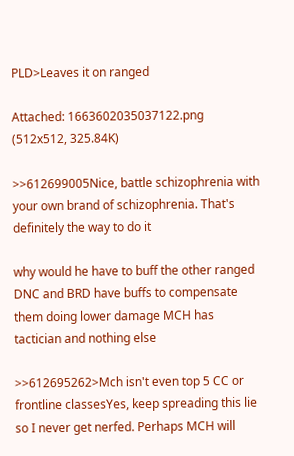PLD>Leaves it on ranged

Attached: 1663602035037122.png (512x512, 325.84K)

>>612699005Nice, battle schizophrenia with your own brand of schizophrenia. That's definitely the way to do it

why would he have to buff the other ranged DNC and BRD have buffs to compensate them doing lower damage MCH has tactician and nothing else

>>612695262>Mch isn't even top 5 CC or frontline classesYes, keep spreading this lie so I never get nerfed. Perhaps MCH will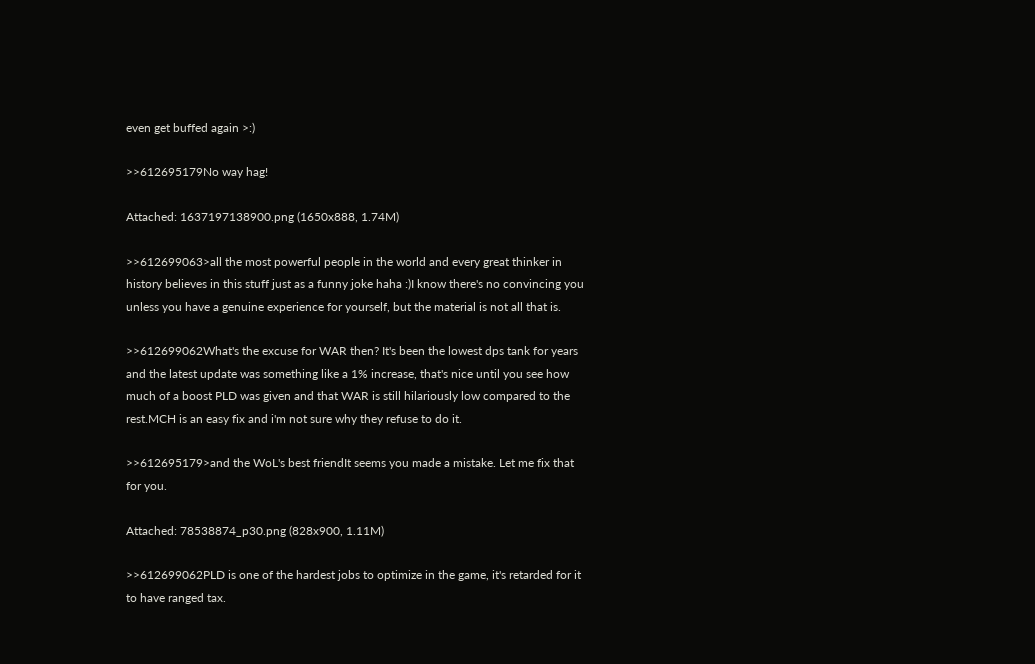even get buffed again >:)

>>612695179No way hag!

Attached: 1637197138900.png (1650x888, 1.74M)

>>612699063>all the most powerful people in the world and every great thinker in history believes in this stuff just as a funny joke haha :)I know there's no convincing you unless you have a genuine experience for yourself, but the material is not all that is.

>>612699062What's the excuse for WAR then? It's been the lowest dps tank for years and the latest update was something like a 1% increase, that's nice until you see how much of a boost PLD was given and that WAR is still hilariously low compared to the rest.MCH is an easy fix and i'm not sure why they refuse to do it.

>>612695179>and the WoL's best friendIt seems you made a mistake. Let me fix that for you.

Attached: 78538874_p30.png (828x900, 1.11M)

>>612699062PLD is one of the hardest jobs to optimize in the game, it's retarded for it to have ranged tax.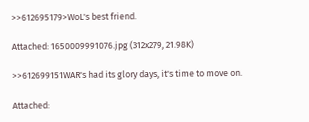>>612695179>WoL's best friend.

Attached: 1650009991076.jpg (312x279, 21.98K)

>>612699151WAR's had its glory days, it's time to move on.

Attached: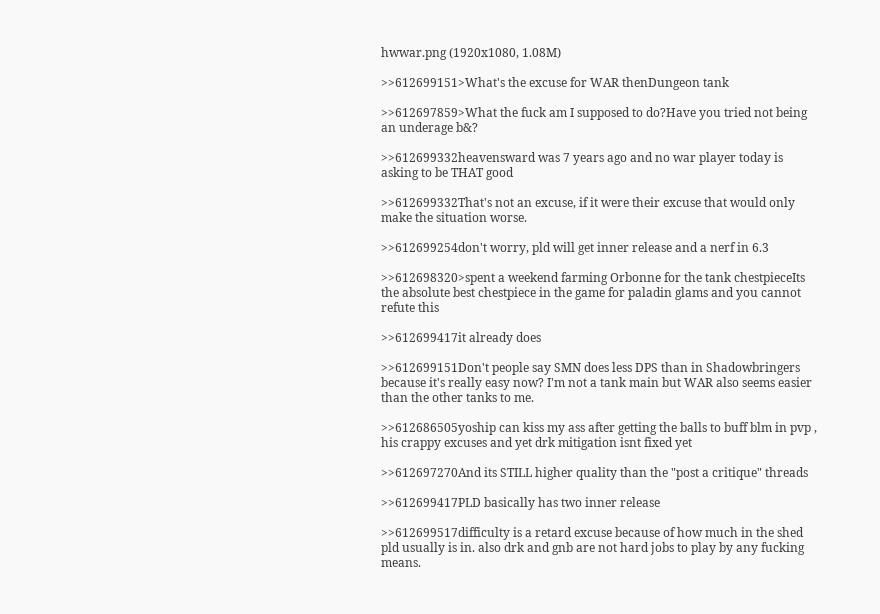hwwar.png (1920x1080, 1.08M)

>>612699151>What's the excuse for WAR thenDungeon tank

>>612697859>What the fuck am I supposed to do?Have you tried not being an underage b&?

>>612699332heavensward was 7 years ago and no war player today is asking to be THAT good

>>612699332That's not an excuse, if it were their excuse that would only make the situation worse.

>>612699254don't worry, pld will get inner release and a nerf in 6.3

>>612698320>spent a weekend farming Orbonne for the tank chestpieceIts the absolute best chestpiece in the game for paladin glams and you cannot refute this

>>612699417it already does

>>612699151Don't people say SMN does less DPS than in Shadowbringers because it's really easy now? I'm not a tank main but WAR also seems easier than the other tanks to me.

>>612686505yoship can kiss my ass after getting the balls to buff blm in pvp , his crappy excuses and yet drk mitigation isnt fixed yet

>>612697270And its STILL higher quality than the "post a critique" threads

>>612699417PLD basically has two inner release

>>612699517difficulty is a retard excuse because of how much in the shed pld usually is in. also drk and gnb are not hard jobs to play by any fucking means.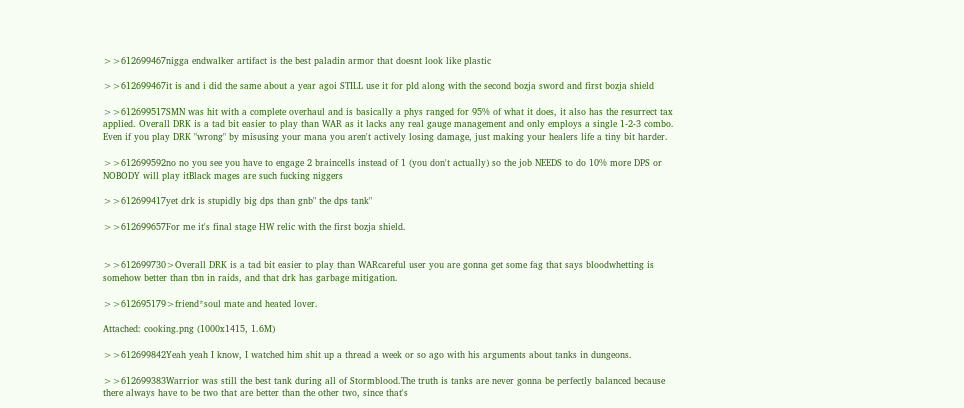>>612699467nigga endwalker artifact is the best paladin armor that doesnt look like plastic

>>612699467it is and i did the same about a year agoi STILL use it for pld along with the second bozja sword and first bozja shield

>>612699517SMN was hit with a complete overhaul and is basically a phys ranged for 95% of what it does, it also has the resurrect tax applied. Overall DRK is a tad bit easier to play than WAR as it lacks any real gauge management and only employs a single 1-2-3 combo. Even if you play DRK "wrong" by misusing your mana you aren't actively losing damage, just making your healers life a tiny bit harder.

>>612699592no no you see you have to engage 2 braincells instead of 1 (you don't actually) so the job NEEDS to do 10% more DPS or NOBODY will play itBlack mages are such fucking niggers

>>612699417yet drk is stupidly big dps than gnb" the dps tank"

>>612699657For me it's final stage HW relic with the first bozja shield.


>>612699730>Overall DRK is a tad bit easier to play than WARcareful user you are gonna get some fag that says bloodwhetting is somehow better than tbn in raids, and that drk has garbage mitigation.

>>612695179>friend*soul mate and heated lover.

Attached: cooking.png (1000x1415, 1.6M)

>>612699842Yeah yeah I know, I watched him shit up a thread a week or so ago with his arguments about tanks in dungeons.

>>612699383Warrior was still the best tank during all of Stormblood.The truth is tanks are never gonna be perfectly balanced because there always have to be two that are better than the other two, since that's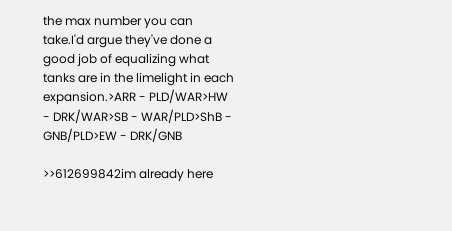the max number you can take.I'd argue they've done a good job of equalizing what tanks are in the limelight in each expansion.>ARR - PLD/WAR>HW - DRK/WAR>SB - WAR/PLD>ShB - GNB/PLD>EW - DRK/GNB

>>612699842im already here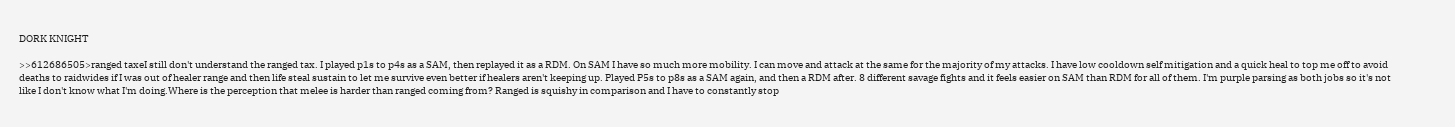DORK KNIGHT

>>612686505>ranged taxeI still don't understand the ranged tax. I played p1s to p4s as a SAM, then replayed it as a RDM. On SAM I have so much more mobility. I can move and attack at the same for the majority of my attacks. I have low cooldown self mitigation and a quick heal to top me off to avoid deaths to raidwides if I was out of healer range and then life steal sustain to let me survive even better if healers aren't keeping up. Played P5s to p8s as a SAM again, and then a RDM after. 8 different savage fights and it feels easier on SAM than RDM for all of them. I'm purple parsing as both jobs so it's not like I don't know what I'm doing.Where is the perception that melee is harder than ranged coming from? Ranged is squishy in comparison and I have to constantly stop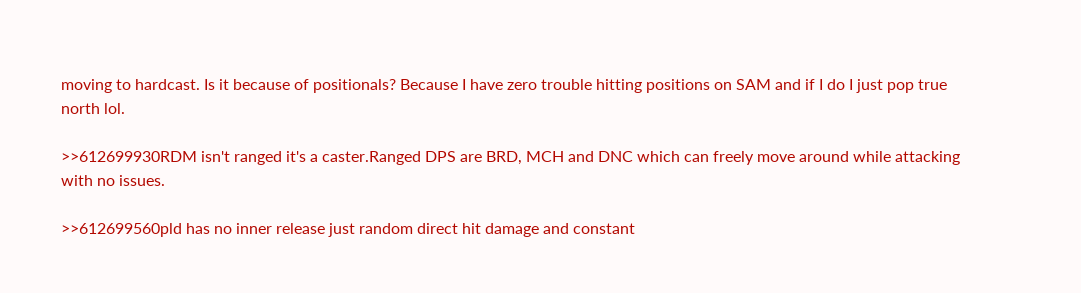moving to hardcast. Is it because of positionals? Because I have zero trouble hitting positions on SAM and if I do I just pop true north lol.

>>612699930RDM isn't ranged it's a caster.Ranged DPS are BRD, MCH and DNC which can freely move around while attacking with no issues.

>>612699560pld has no inner release just random direct hit damage and constant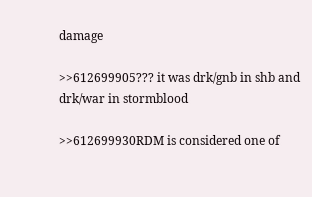damage

>>612699905??? it was drk/gnb in shb and drk/war in stormblood

>>612699930RDM is considered one of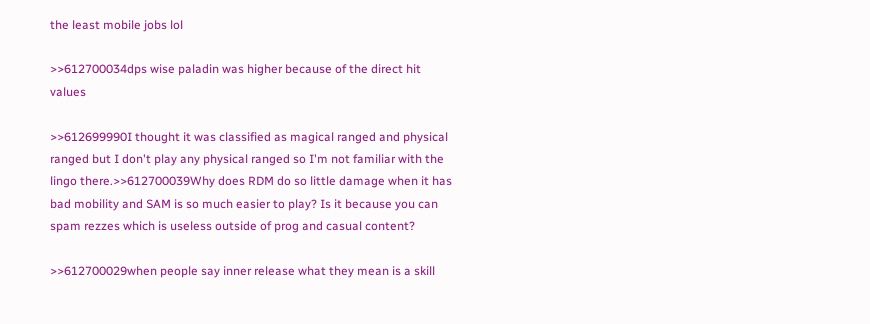the least mobile jobs lol

>>612700034dps wise paladin was higher because of the direct hit values

>>612699990I thought it was classified as magical ranged and physical ranged but I don't play any physical ranged so I'm not familiar with the lingo there.>>612700039Why does RDM do so little damage when it has bad mobility and SAM is so much easier to play? Is it because you can spam rezzes which is useless outside of prog and casual content?

>>612700029when people say inner release what they mean is a skill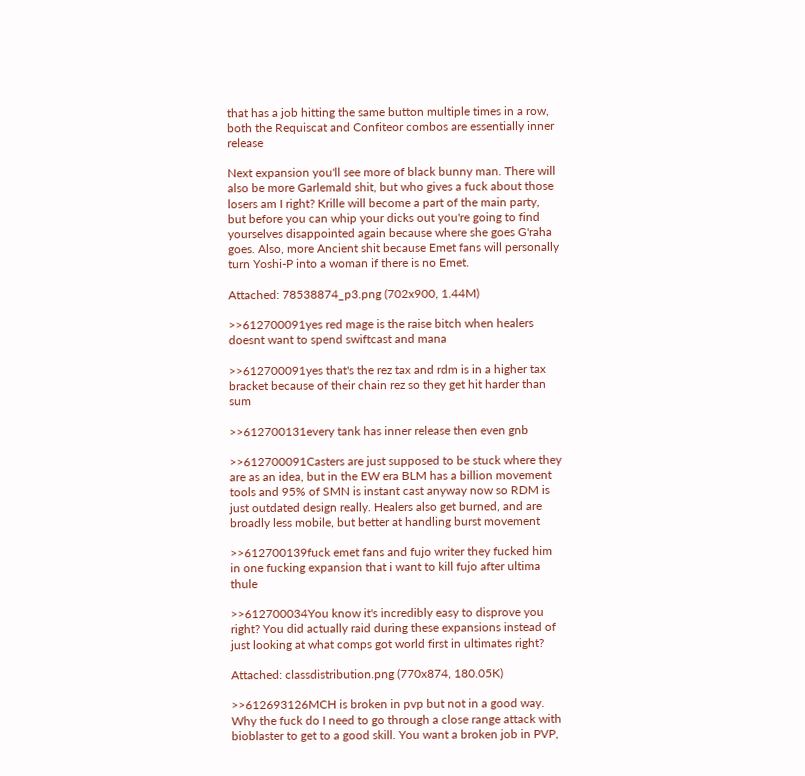that has a job hitting the same button multiple times in a row, both the Requiscat and Confiteor combos are essentially inner release

Next expansion you'll see more of black bunny man. There will also be more Garlemald shit, but who gives a fuck about those losers am I right? Krille will become a part of the main party, but before you can whip your dicks out you're going to find yourselves disappointed again because where she goes G'raha goes. Also, more Ancient shit because Emet fans will personally turn Yoshi-P into a woman if there is no Emet.

Attached: 78538874_p3.png (702x900, 1.44M)

>>612700091yes red mage is the raise bitch when healers doesnt want to spend swiftcast and mana

>>612700091yes that's the rez tax and rdm is in a higher tax bracket because of their chain rez so they get hit harder than sum

>>612700131every tank has inner release then even gnb

>>612700091Casters are just supposed to be stuck where they are as an idea, but in the EW era BLM has a billion movement tools and 95% of SMN is instant cast anyway now so RDM is just outdated design really. Healers also get burned, and are broadly less mobile, but better at handling burst movement

>>612700139fuck emet fans and fujo writer they fucked him in one fucking expansion that i want to kill fujo after ultima thule

>>612700034You know it's incredibly easy to disprove you right? You did actually raid during these expansions instead of just looking at what comps got world first in ultimates right?

Attached: classdistribution.png (770x874, 180.05K)

>>612693126MCH is broken in pvp but not in a good way. Why the fuck do I need to go through a close range attack with bioblaster to get to a good skill. You want a broken job in PVP,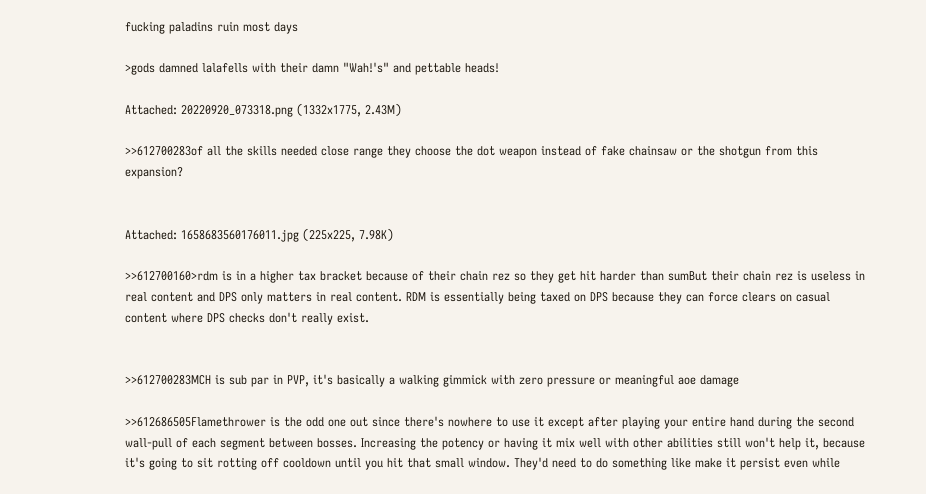fucking paladins ruin most days

>gods damned lalafells with their damn "Wah!'s" and pettable heads!

Attached: 20220920_073318.png (1332x1775, 2.43M)

>>612700283of all the skills needed close range they choose the dot weapon instead of fake chainsaw or the shotgun from this expansion?


Attached: 1658683560176011.jpg (225x225, 7.98K)

>>612700160>rdm is in a higher tax bracket because of their chain rez so they get hit harder than sumBut their chain rez is useless in real content and DPS only matters in real content. RDM is essentially being taxed on DPS because they can force clears on casual content where DPS checks don't really exist.


>>612700283MCH is sub par in PVP, it's basically a walking gimmick with zero pressure or meaningful aoe damage

>>612686505Flamethrower is the odd one out since there's nowhere to use it except after playing your entire hand during the second wall-pull of each segment between bosses. Increasing the potency or having it mix well with other abilities still won't help it, because it's going to sit rotting off cooldown until you hit that small window. They'd need to do something like make it persist even while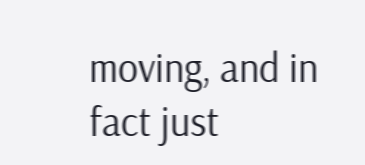moving, and in fact just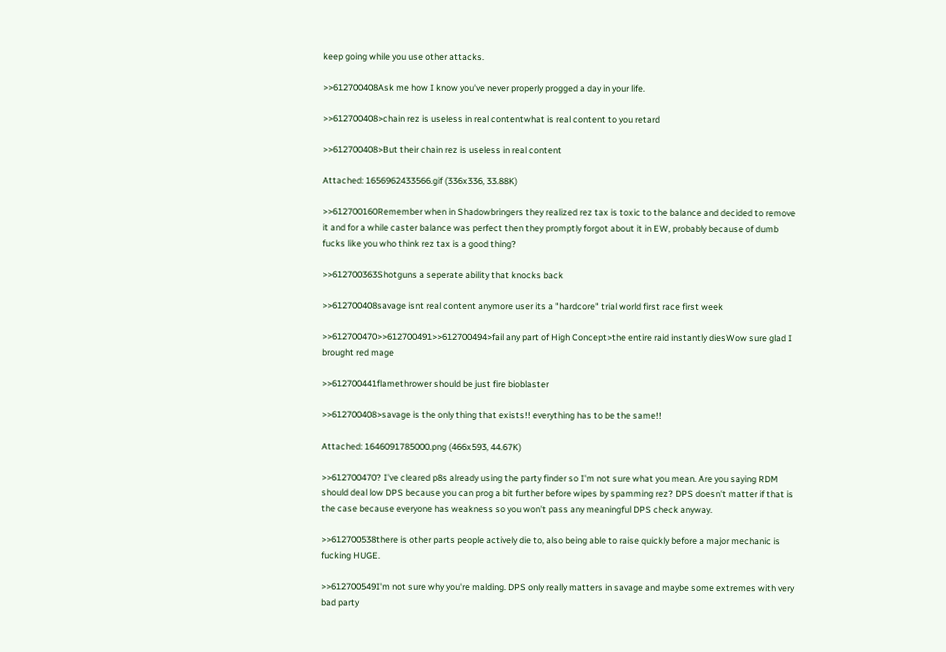keep going while you use other attacks.

>>612700408Ask me how I know you've never properly progged a day in your life.

>>612700408>chain rez is useless in real contentwhat is real content to you retard

>>612700408>But their chain rez is useless in real content

Attached: 1656962433566.gif (336x336, 33.88K)

>>612700160Remember when in Shadowbringers they realized rez tax is toxic to the balance and decided to remove it and for a while caster balance was perfect then they promptly forgot about it in EW, probably because of dumb fucks like you who think rez tax is a good thing?

>>612700363Shotguns a seperate ability that knocks back

>>612700408savage isnt real content anymore user its a "hardcore" trial world first race first week

>>612700470>>612700491>>612700494>fail any part of High Concept>the entire raid instantly diesWow sure glad I brought red mage

>>612700441flamethrower should be just fire bioblaster

>>612700408>savage is the only thing that exists!! everything has to be the same!!

Attached: 1646091785000.png (466x593, 44.67K)

>>612700470? I've cleared p8s already using the party finder so I'm not sure what you mean. Are you saying RDM should deal low DPS because you can prog a bit further before wipes by spamming rez? DPS doesn't matter if that is the case because everyone has weakness so you won't pass any meaningful DPS check anyway.

>>612700538there is other parts people actively die to, also being able to raise quickly before a major mechanic is fucking HUGE.

>>612700549I'm not sure why you're malding. DPS only really matters in savage and maybe some extremes with very bad party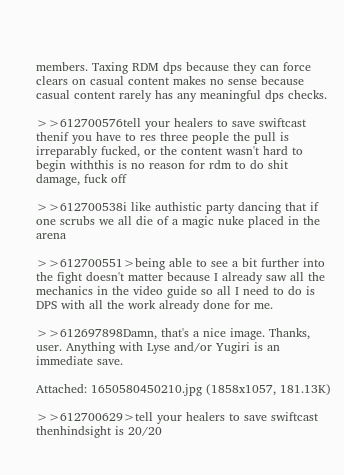members. Taxing RDM dps because they can force clears on casual content makes no sense because casual content rarely has any meaningful dps checks.

>>612700576tell your healers to save swiftcast thenif you have to res three people the pull is irreparably fucked, or the content wasn't hard to begin withthis is no reason for rdm to do shit damage, fuck off

>>612700538i like authistic party dancing that if one scrubs we all die of a magic nuke placed in the arena

>>612700551>being able to see a bit further into the fight doesn't matter because I already saw all the mechanics in the video guide so all I need to do is DPS with all the work already done for me.

>>612697898Damn, that's a nice image. Thanks, user. Anything with Lyse and/or Yugiri is an immediate save.

Attached: 1650580450210.jpg (1858x1057, 181.13K)

>>612700629>tell your healers to save swiftcast thenhindsight is 20/20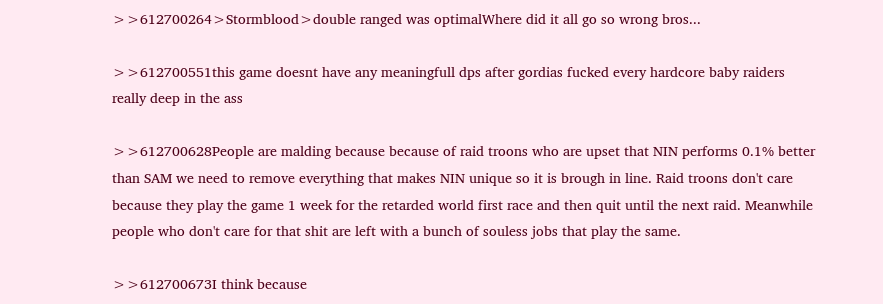>>612700264>Stormblood>double ranged was optimalWhere did it all go so wrong bros...

>>612700551this game doesnt have any meaningfull dps after gordias fucked every hardcore baby raiders really deep in the ass

>>612700628People are malding because because of raid troons who are upset that NIN performs 0.1% better than SAM we need to remove everything that makes NIN unique so it is brough in line. Raid troons don't care because they play the game 1 week for the retarded world first race and then quit until the next raid. Meanwhile people who don't care for that shit are left with a bunch of souless jobs that play the same.

>>612700673I think because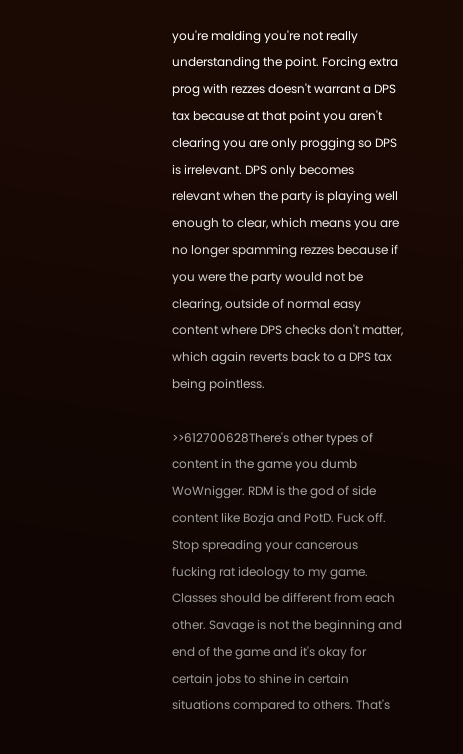you're malding you're not really understanding the point. Forcing extra prog with rezzes doesn't warrant a DPS tax because at that point you aren't clearing you are only progging so DPS is irrelevant. DPS only becomes relevant when the party is playing well enough to clear, which means you are no longer spamming rezzes because if you were the party would not be clearing, outside of normal easy content where DPS checks don't matter, which again reverts back to a DPS tax being pointless.

>>612700628There's other types of content in the game you dumb WoWnigger. RDM is the god of side content like Bozja and PotD. Fuck off. Stop spreading your cancerous fucking rat ideology to my game. Classes should be different from each other. Savage is not the beginning and end of the game and it's okay for certain jobs to shine in certain situations compared to others. That's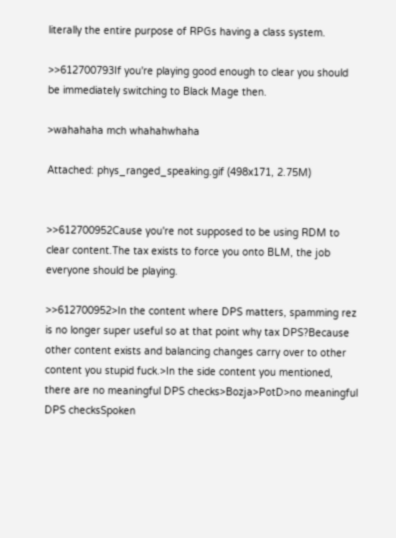literally the entire purpose of RPGs having a class system.

>>612700793If you're playing good enough to clear you should be immediately switching to Black Mage then.

>wahahaha mch whahahwhaha

Attached: phys_ranged_speaking.gif (498x171, 2.75M)


>>612700952Cause you're not supposed to be using RDM to clear content.The tax exists to force you onto BLM, the job everyone should be playing.

>>612700952>In the content where DPS matters, spamming rez is no longer super useful so at that point why tax DPS?Because other content exists and balancing changes carry over to other content you stupid fuck.>In the side content you mentioned, there are no meaningful DPS checks>Bozja>PotD>no meaningful DPS checksSpoken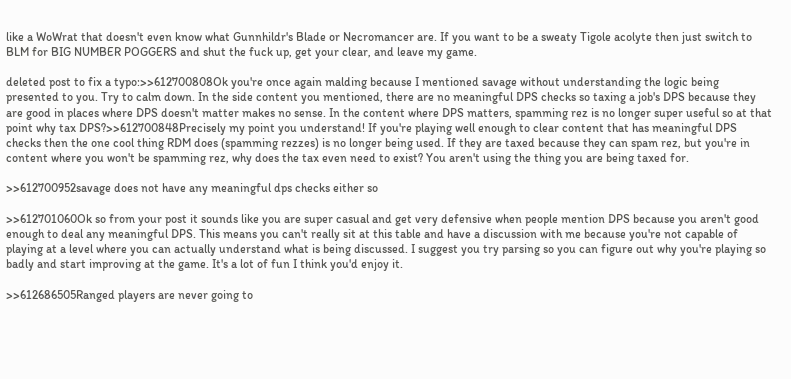like a WoWrat that doesn't even know what Gunnhildr's Blade or Necromancer are. If you want to be a sweaty Tigole acolyte then just switch to BLM for BIG NUMBER POGGERS and shut the fuck up, get your clear, and leave my game.

deleted post to fix a typo:>>612700808Ok you're once again malding because I mentioned savage without understanding the logic being presented to you. Try to calm down. In the side content you mentioned, there are no meaningful DPS checks so taxing a job's DPS because they are good in places where DPS doesn't matter makes no sense. In the content where DPS matters, spamming rez is no longer super useful so at that point why tax DPS?>>612700848Precisely my point you understand! If you're playing well enough to clear content that has meaningful DPS checks then the one cool thing RDM does (spamming rezzes) is no longer being used. If they are taxed because they can spam rez, but you're in content where you won't be spamming rez, why does the tax even need to exist? You aren't using the thing you are being taxed for.

>>612700952savage does not have any meaningful dps checks either so

>>612701060Ok so from your post it sounds like you are super casual and get very defensive when people mention DPS because you aren't good enough to deal any meaningful DPS. This means you can't really sit at this table and have a discussion with me because you're not capable of playing at a level where you can actually understand what is being discussed. I suggest you try parsing so you can figure out why you're playing so badly and start improving at the game. It's a lot of fun I think you'd enjoy it.

>>612686505Ranged players are never going to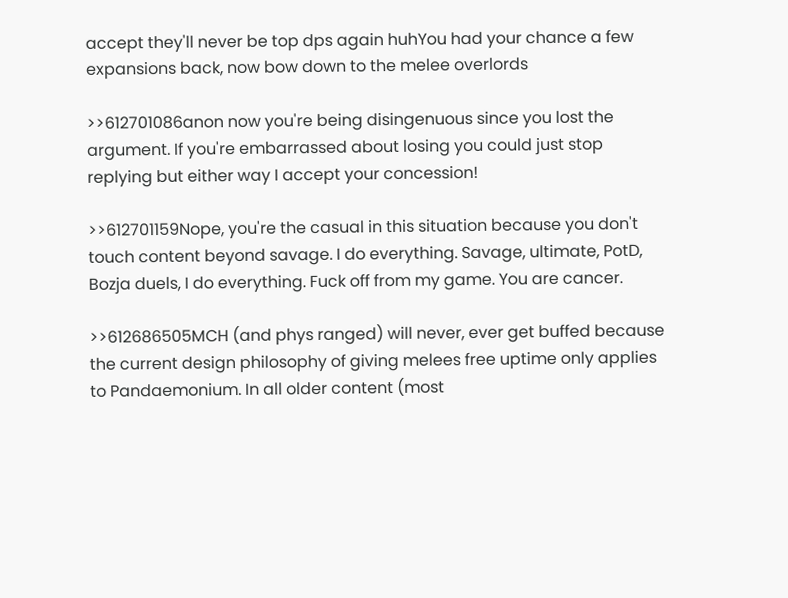accept they'll never be top dps again huhYou had your chance a few expansions back, now bow down to the melee overlords

>>612701086anon now you're being disingenuous since you lost the argument. If you're embarrassed about losing you could just stop replying but either way I accept your concession!

>>612701159Nope, you're the casual in this situation because you don't touch content beyond savage. I do everything. Savage, ultimate, PotD, Bozja duels, I do everything. Fuck off from my game. You are cancer.

>>612686505MCH (and phys ranged) will never, ever get buffed because the current design philosophy of giving melees free uptime only applies to Pandaemonium. In all older content (most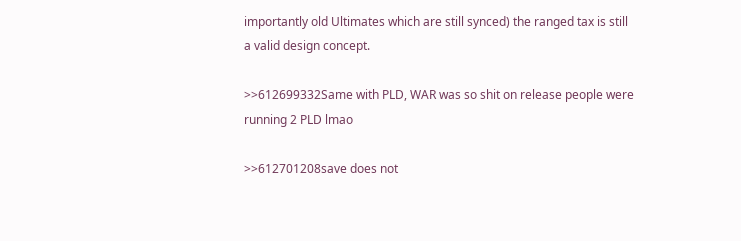importantly old Ultimates which are still synced) the ranged tax is still a valid design concept.

>>612699332Same with PLD, WAR was so shit on release people were running 2 PLD lmao

>>612701208save does not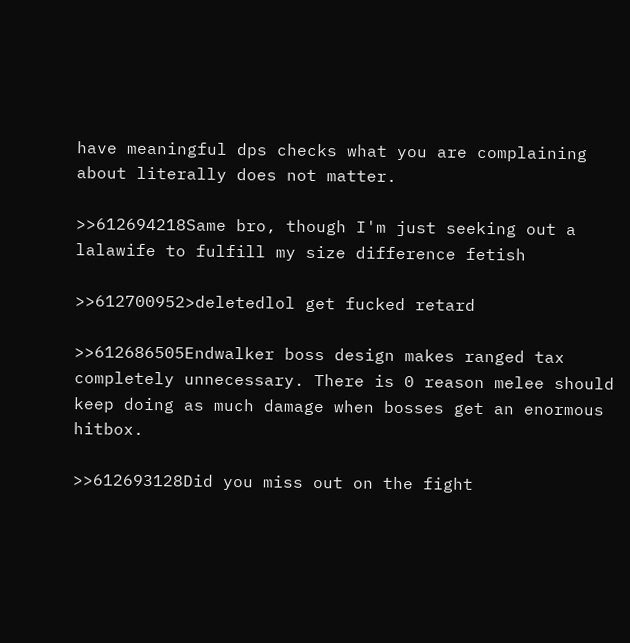have meaningful dps checks what you are complaining about literally does not matter.

>>612694218Same bro, though I'm just seeking out a lalawife to fulfill my size difference fetish

>>612700952>deletedlol get fucked retard

>>612686505Endwalker boss design makes ranged tax completely unnecessary. There is 0 reason melee should keep doing as much damage when bosses get an enormous hitbox.

>>612693128Did you miss out on the fight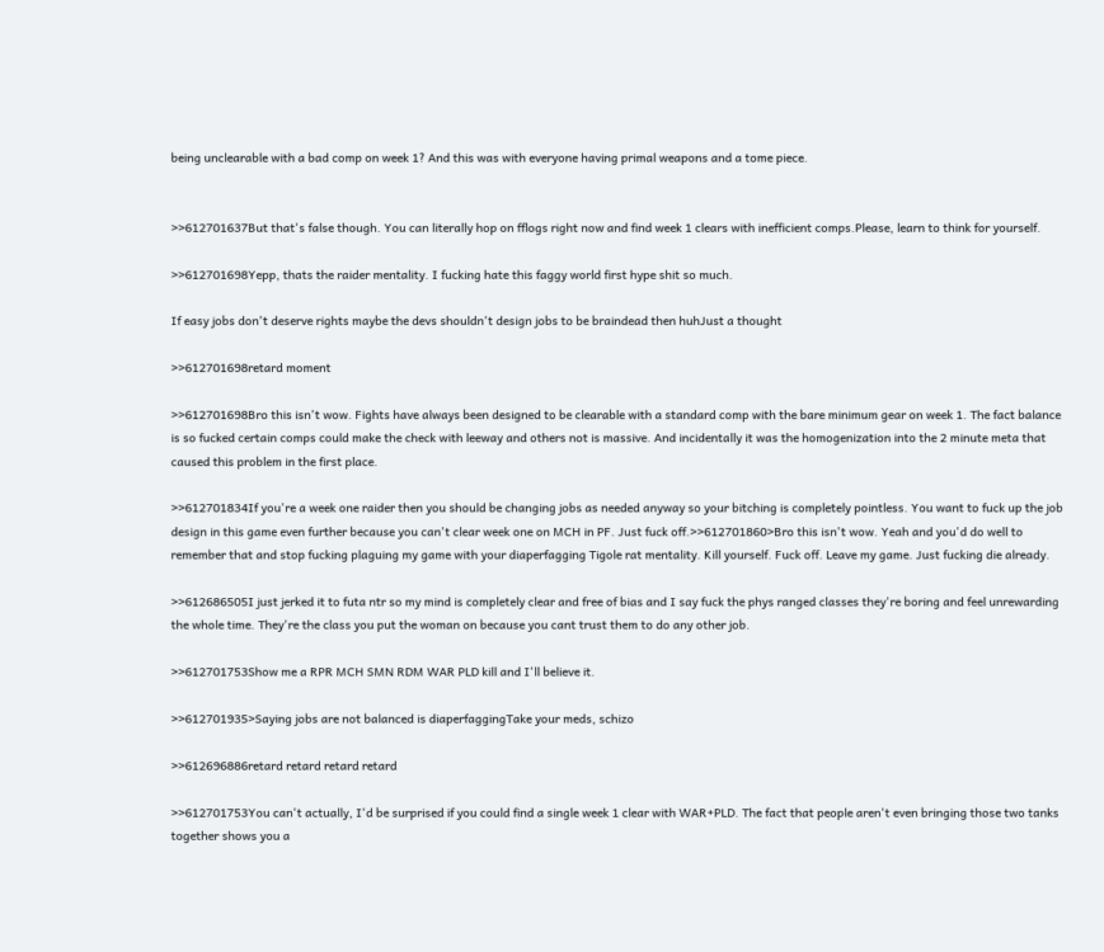being unclearable with a bad comp on week 1? And this was with everyone having primal weapons and a tome piece.


>>612701637But that's false though. You can literally hop on fflogs right now and find week 1 clears with inefficient comps.Please, learn to think for yourself.

>>612701698Yepp, thats the raider mentality. I fucking hate this faggy world first hype shit so much.

If easy jobs don't deserve rights maybe the devs shouldn't design jobs to be braindead then huhJust a thought

>>612701698retard moment

>>612701698Bro this isn't wow. Fights have always been designed to be clearable with a standard comp with the bare minimum gear on week 1. The fact balance is so fucked certain comps could make the check with leeway and others not is massive. And incidentally it was the homogenization into the 2 minute meta that caused this problem in the first place.

>>612701834If you're a week one raider then you should be changing jobs as needed anyway so your bitching is completely pointless. You want to fuck up the job design in this game even further because you can't clear week one on MCH in PF. Just fuck off.>>612701860>Bro this isn't wow. Yeah and you'd do well to remember that and stop fucking plaguing my game with your diaperfagging Tigole rat mentality. Kill yourself. Fuck off. Leave my game. Just fucking die already.

>>612686505I just jerked it to futa ntr so my mind is completely clear and free of bias and I say fuck the phys ranged classes they're boring and feel unrewarding the whole time. They're the class you put the woman on because you cant trust them to do any other job.

>>612701753Show me a RPR MCH SMN RDM WAR PLD kill and I'll believe it.

>>612701935>Saying jobs are not balanced is diaperfaggingTake your meds, schizo

>>612696886retard retard retard retard

>>612701753You can't actually, I'd be surprised if you could find a single week 1 clear with WAR+PLD. The fact that people aren't even bringing those two tanks together shows you a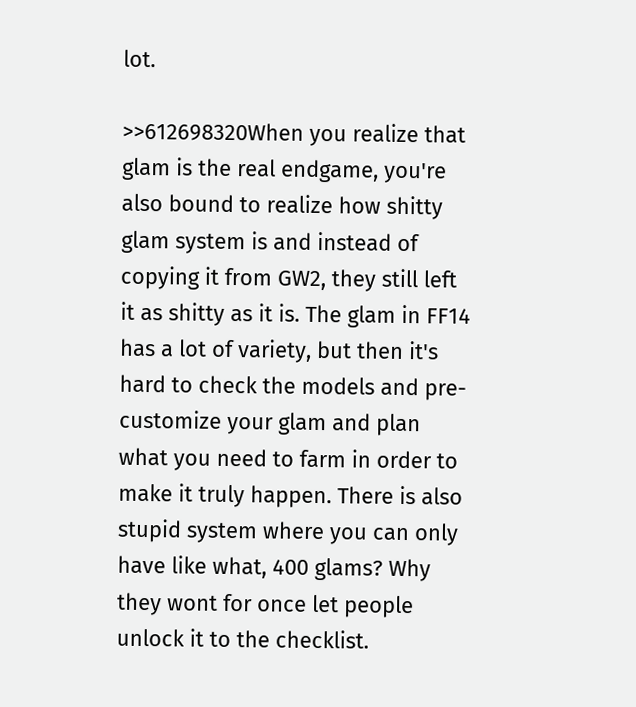lot.

>>612698320When you realize that glam is the real endgame, you're also bound to realize how shitty glam system is and instead of copying it from GW2, they still left it as shitty as it is. The glam in FF14 has a lot of variety, but then it's hard to check the models and pre-customize your glam and plan what you need to farm in order to make it truly happen. There is also stupid system where you can only have like what, 400 glams? Why they wont for once let people unlock it to the checklist.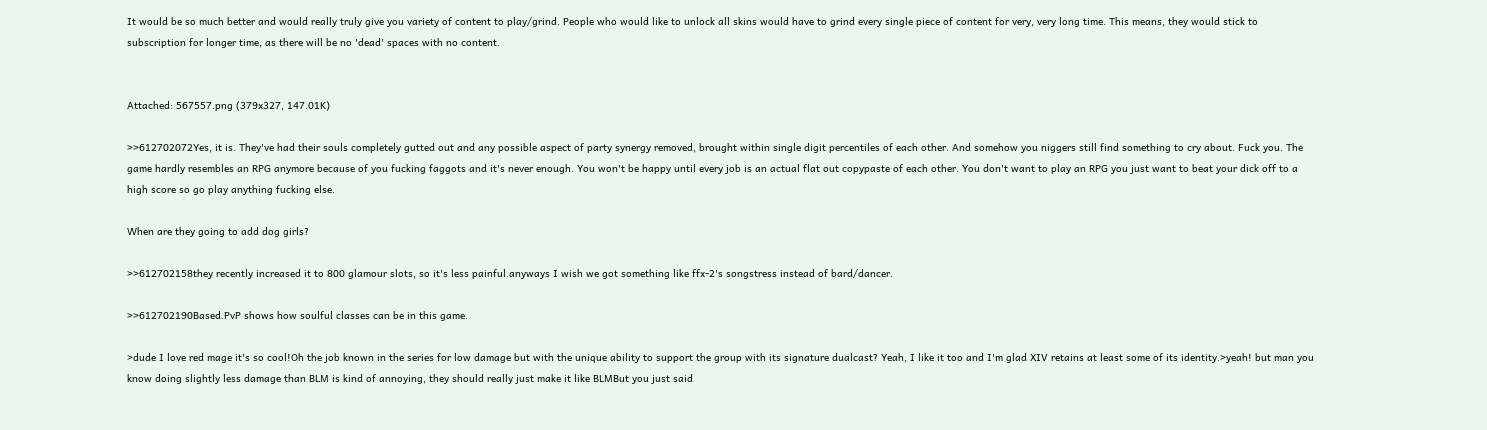It would be so much better and would really truly give you variety of content to play/grind. People who would like to unlock all skins would have to grind every single piece of content for very, very long time. This means, they would stick to subscription for longer time, as there will be no 'dead' spaces with no content.


Attached: 567557.png (379x327, 147.01K)

>>612702072Yes, it is. They've had their souls completely gutted out and any possible aspect of party synergy removed, brought within single digit percentiles of each other. And somehow you niggers still find something to cry about. Fuck you. The game hardly resembles an RPG anymore because of you fucking faggots and it's never enough. You won't be happy until every job is an actual flat out copypaste of each other. You don't want to play an RPG you just want to beat your dick off to a high score so go play anything fucking else.

When are they going to add dog girls?

>>612702158they recently increased it to 800 glamour slots, so it's less painful.anyways I wish we got something like ffx-2's songstress instead of bard/dancer.

>>612702190Based.PvP shows how soulful classes can be in this game.

>dude I love red mage it's so cool!Oh the job known in the series for low damage but with the unique ability to support the group with its signature dualcast? Yeah, I like it too and I'm glad XIV retains at least some of its identity.>yeah! but man you know doing slightly less damage than BLM is kind of annoying, they should really just make it like BLMBut you just said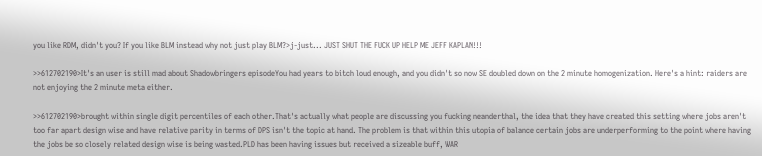you like RDM, didn't you? If you like BLM instead why not just play BLM?>j-just... JUST SHUT THE FUCK UP HELP ME JEFF KAPLAN!!!

>>612702190>It's an user is still mad about Shadowbringers episodeYou had years to bitch loud enough, and you didn't so now SE doubled down on the 2 minute homogenization. Here's a hint: raiders are not enjoying the 2 minute meta either.

>>612702190>brought within single digit percentiles of each other.That's actually what people are discussing you fucking neanderthal, the idea that they have created this setting where jobs aren't too far apart design wise and have relative parity in terms of DPS isn't the topic at hand. The problem is that within this utopia of balance certain jobs are underperforming to the point where having the jobs be so closely related design wise is being wasted.PLD has been having issues but received a sizeable buff, WAR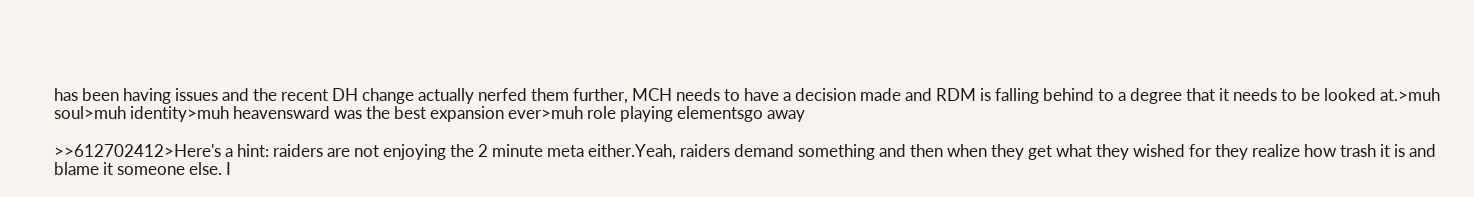has been having issues and the recent DH change actually nerfed them further, MCH needs to have a decision made and RDM is falling behind to a degree that it needs to be looked at.>muh soul>muh identity>muh heavensward was the best expansion ever>muh role playing elementsgo away

>>612702412>Here's a hint: raiders are not enjoying the 2 minute meta either.Yeah, raiders demand something and then when they get what they wished for they realize how trash it is and blame it someone else. I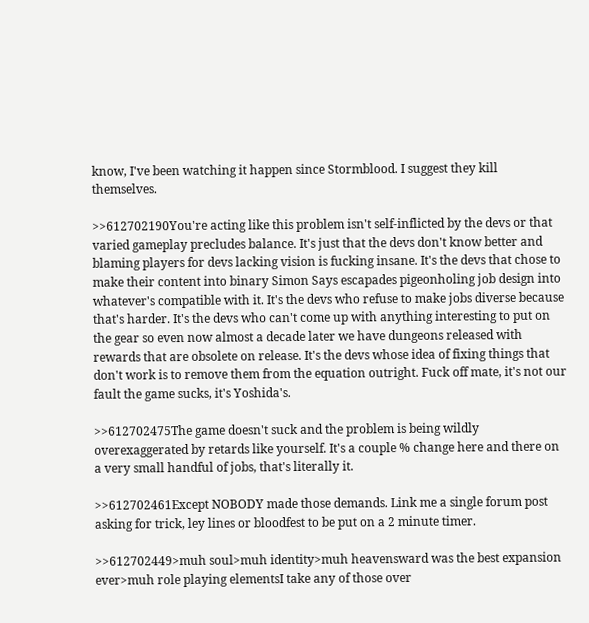know, I've been watching it happen since Stormblood. I suggest they kill themselves.

>>612702190You're acting like this problem isn't self-inflicted by the devs or that varied gameplay precludes balance. It's just that the devs don't know better and blaming players for devs lacking vision is fucking insane. It's the devs that chose to make their content into binary Simon Says escapades pigeonholing job design into whatever's compatible with it. It's the devs who refuse to make jobs diverse because that's harder. It's the devs who can't come up with anything interesting to put on the gear so even now almost a decade later we have dungeons released with rewards that are obsolete on release. It's the devs whose idea of fixing things that don't work is to remove them from the equation outright. Fuck off mate, it's not our fault the game sucks, it's Yoshida's.

>>612702475The game doesn't suck and the problem is being wildly overexaggerated by retards like yourself. It's a couple % change here and there on a very small handful of jobs, that's literally it.

>>612702461Except NOBODY made those demands. Link me a single forum post asking for trick, ley lines or bloodfest to be put on a 2 minute timer.

>>612702449>muh soul>muh identity>muh heavensward was the best expansion ever>muh role playing elementsI take any of those over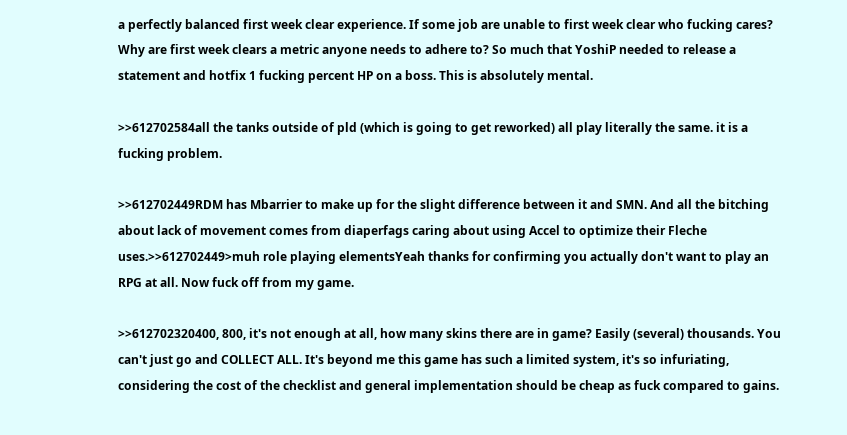a perfectly balanced first week clear experience. If some job are unable to first week clear who fucking cares? Why are first week clears a metric anyone needs to adhere to? So much that YoshiP needed to release a statement and hotfix 1 fucking percent HP on a boss. This is absolutely mental.

>>612702584all the tanks outside of pld (which is going to get reworked) all play literally the same. it is a fucking problem.

>>612702449RDM has Mbarrier to make up for the slight difference between it and SMN. And all the bitching about lack of movement comes from diaperfags caring about using Accel to optimize their Fleche uses.>>612702449>muh role playing elementsYeah thanks for confirming you actually don't want to play an RPG at all. Now fuck off from my game.

>>612702320400, 800, it's not enough at all, how many skins there are in game? Easily (several) thousands. You can't just go and COLLECT ALL. It's beyond me this game has such a limited system, it's so infuriating, considering the cost of the checklist and general implementation should be cheap as fuck compared to gains.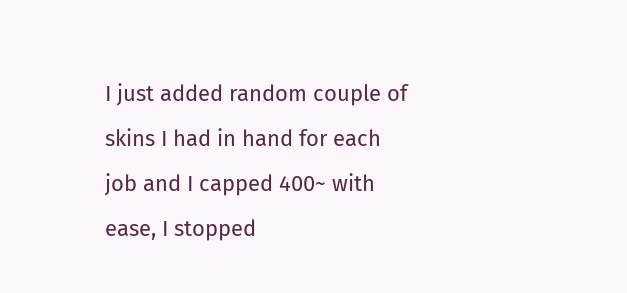I just added random couple of skins I had in hand for each job and I capped 400~ with ease, I stopped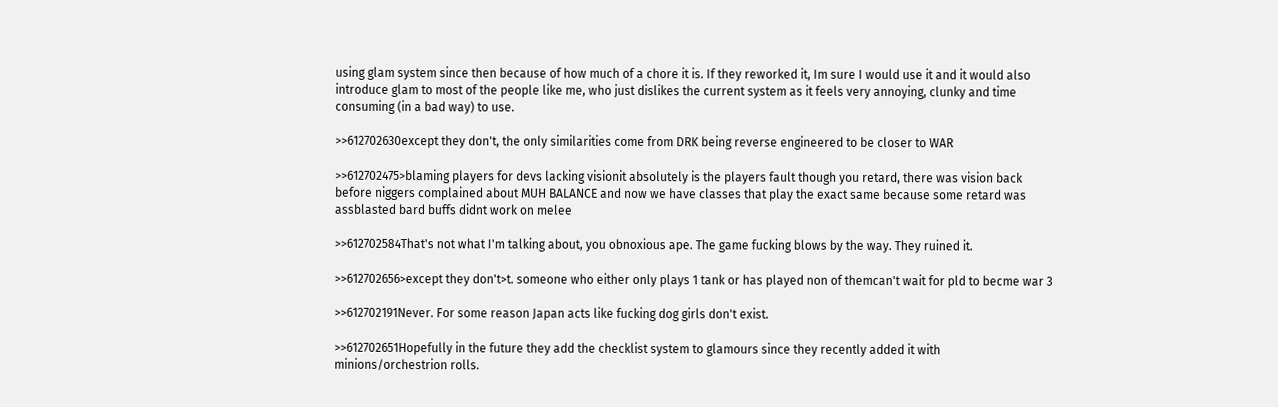using glam system since then because of how much of a chore it is. If they reworked it, Im sure I would use it and it would also introduce glam to most of the people like me, who just dislikes the current system as it feels very annoying, clunky and time consuming (in a bad way) to use.

>>612702630except they don't, the only similarities come from DRK being reverse engineered to be closer to WAR

>>612702475>blaming players for devs lacking visionit absolutely is the players fault though you retard, there was vision back before niggers complained about MUH BALANCE and now we have classes that play the exact same because some retard was assblasted bard buffs didnt work on melee

>>612702584That's not what I'm talking about, you obnoxious ape. The game fucking blows by the way. They ruined it.

>>612702656>except they don't>t. someone who either only plays 1 tank or has played non of themcan't wait for pld to becme war 3

>>612702191Never. For some reason Japan acts like fucking dog girls don't exist.

>>612702651Hopefully in the future they add the checklist system to glamours since they recently added it with minions/orchestrion rolls.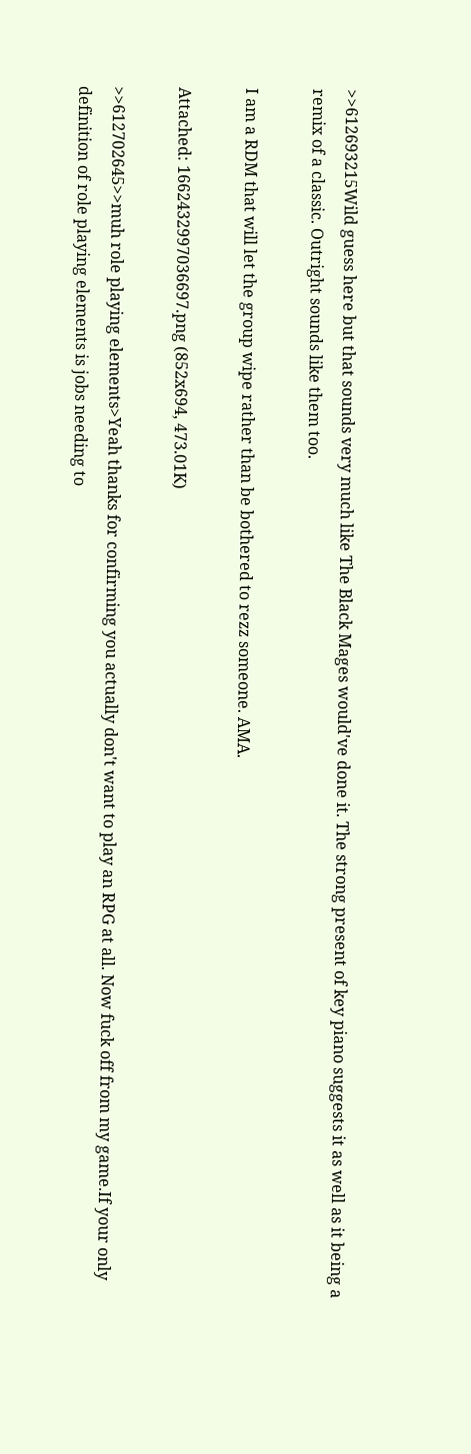>>612693215Wild guess here but that sounds very much like The Black Mages would've done it. The strong present of key piano suggests it as well as it being a remix of a classic. Outright sounds like them too.

I am a RDM that will let the group wipe rather than be bothered to rezz someone. AMA.

Attached: 1662432997036697.png (852x694, 473.01K)

>>612702645>>muh role playing elements>Yeah thanks for confirming you actually don't want to play an RPG at all. Now fuck off from my game.If your only definition of role playing elements is jobs needing to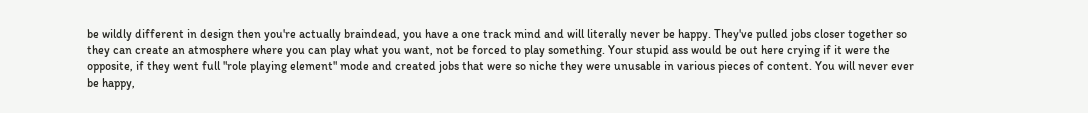be wildly different in design then you're actually braindead, you have a one track mind and will literally never be happy. They've pulled jobs closer together so they can create an atmosphere where you can play what you want, not be forced to play something. Your stupid ass would be out here crying if it were the opposite, if they went full "role playing element" mode and created jobs that were so niche they were unusable in various pieces of content. You will never ever be happy,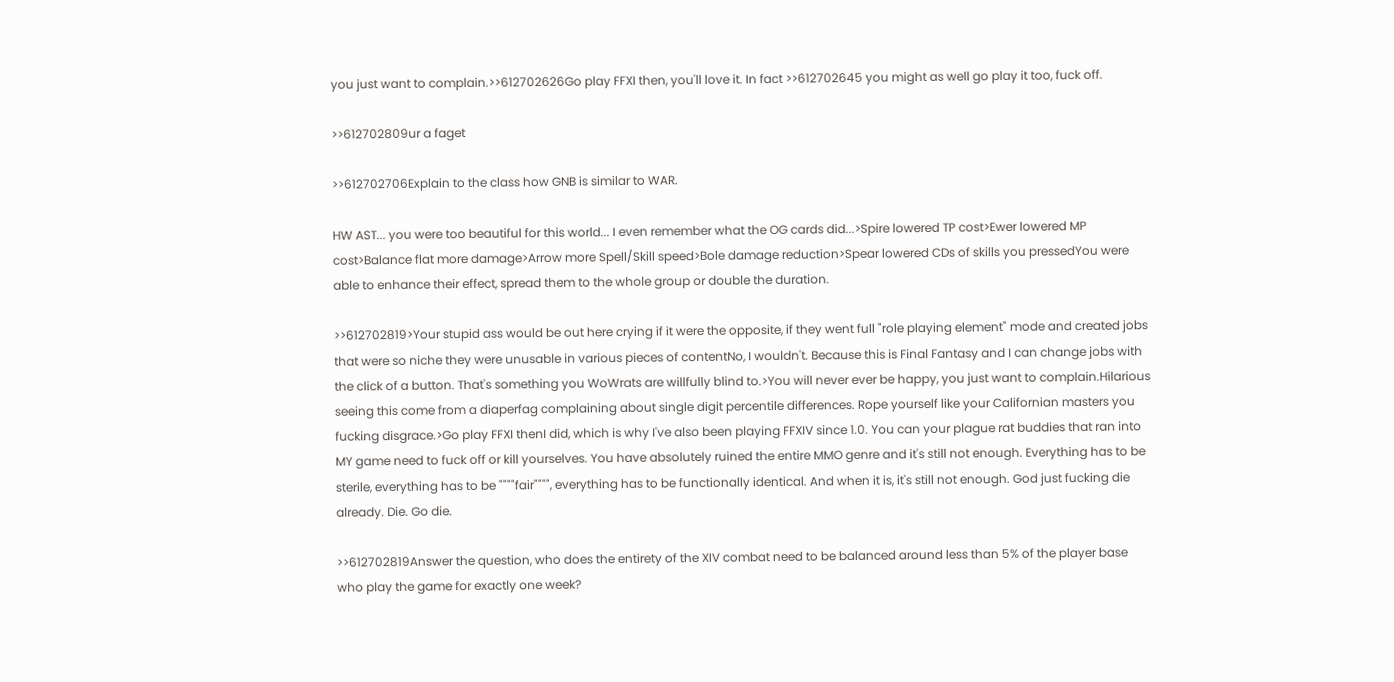you just want to complain.>>612702626Go play FFXI then, you'll love it. In fact >>612702645 you might as well go play it too, fuck off.

>>612702809ur a faget

>>612702706Explain to the class how GNB is similar to WAR.

HW AST... you were too beautiful for this world... I even remember what the OG cards did...>Spire lowered TP cost>Ewer lowered MP cost>Balance flat more damage>Arrow more Spell/Skill speed>Bole damage reduction>Spear lowered CDs of skills you pressedYou were able to enhance their effect, spread them to the whole group or double the duration.

>>612702819>Your stupid ass would be out here crying if it were the opposite, if they went full "role playing element" mode and created jobs that were so niche they were unusable in various pieces of contentNo, I wouldn't. Because this is Final Fantasy and I can change jobs with the click of a button. That's something you WoWrats are willfully blind to.>You will never ever be happy, you just want to complain.Hilarious seeing this come from a diaperfag complaining about single digit percentile differences. Rope yourself like your Californian masters you fucking disgrace.>Go play FFXI thenI did, which is why I've also been playing FFXIV since 1.0. You can your plague rat buddies that ran into MY game need to fuck off or kill yourselves. You have absolutely ruined the entire MMO genre and it's still not enough. Everything has to be sterile, everything has to be """"fair"""", everything has to be functionally identical. And when it is, it's still not enough. God just fucking die already. Die. Go die.

>>612702819Answer the question, who does the entirety of the XIV combat need to be balanced around less than 5% of the player base who play the game for exactly one week?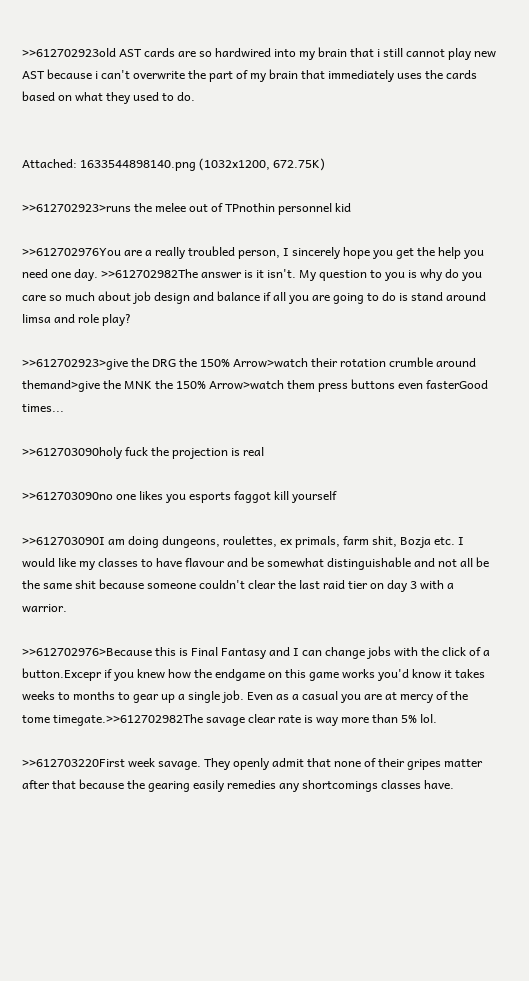>>612702923old AST cards are so hardwired into my brain that i still cannot play new AST because i can't overwrite the part of my brain that immediately uses the cards based on what they used to do.


Attached: 1633544898140.png (1032x1200, 672.75K)

>>612702923>runs the melee out of TPnothin personnel kid

>>612702976You are a really troubled person, I sincerely hope you get the help you need one day. >>612702982The answer is it isn't. My question to you is why do you care so much about job design and balance if all you are going to do is stand around limsa and role play?

>>612702923>give the DRG the 150% Arrow>watch their rotation crumble around themand>give the MNK the 150% Arrow>watch them press buttons even fasterGood times...

>>612703090holy fuck the projection is real

>>612703090no one likes you esports faggot kill yourself

>>612703090I am doing dungeons, roulettes, ex primals, farm shit, Bozja etc. I would like my classes to have flavour and be somewhat distinguishable and not all be the same shit because someone couldn't clear the last raid tier on day 3 with a warrior.

>>612702976>Because this is Final Fantasy and I can change jobs with the click of a button.Excepr if you knew how the endgame on this game works you'd know it takes weeks to months to gear up a single job. Even as a casual you are at mercy of the tome timegate.>>612702982The savage clear rate is way more than 5% lol.

>>612703220First week savage. They openly admit that none of their gripes matter after that because the gearing easily remedies any shortcomings classes have.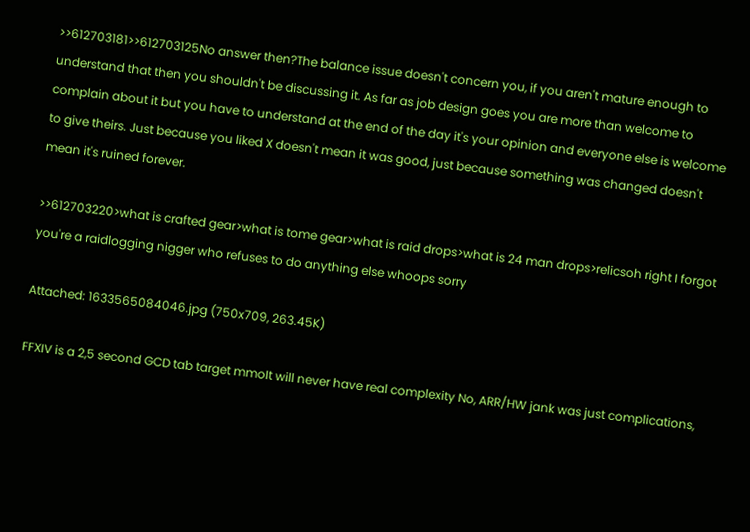>>612703181>>612703125No answer then?The balance issue doesn't concern you, if you aren't mature enough to understand that then you shouldn't be discussing it. As far as job design goes you are more than welcome to complain about it but you have to understand at the end of the day it's your opinion and everyone else is welcome to give theirs. Just because you liked X doesn't mean it was good, just because something was changed doesn't mean it's ruined forever.

>>612703220>what is crafted gear>what is tome gear>what is raid drops>what is 24 man drops>relicsoh right I forgot you're a raidlogging nigger who refuses to do anything else whoops sorry

Attached: 1633565084046.jpg (750x709, 263.45K)

FFXIV is a 2,5 second GCD tab target mmoIt will never have real complexity No, ARR/HW jank was just complications,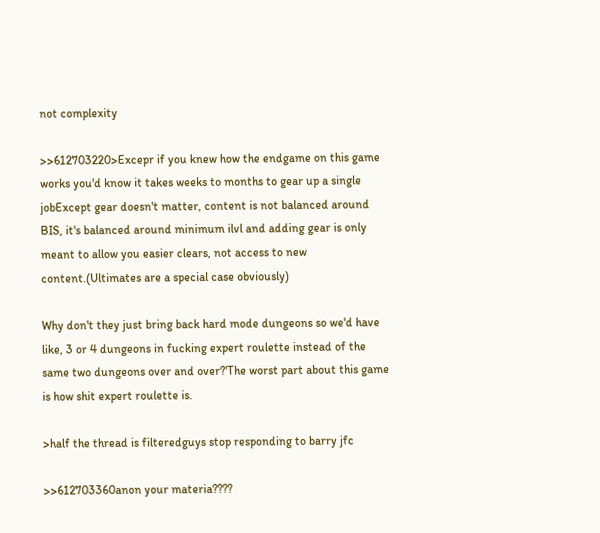not complexity

>>612703220>Excepr if you knew how the endgame on this game works you'd know it takes weeks to months to gear up a single jobExcept gear doesn't matter, content is not balanced around BIS, it's balanced around minimum ilvl and adding gear is only meant to allow you easier clears, not access to new content.(Ultimates are a special case obviously)

Why don't they just bring back hard mode dungeons so we'd have like, 3 or 4 dungeons in fucking expert roulette instead of the same two dungeons over and over?'The worst part about this game is how shit expert roulette is.

>half the thread is filteredguys stop responding to barry jfc

>>612703360anon your materia????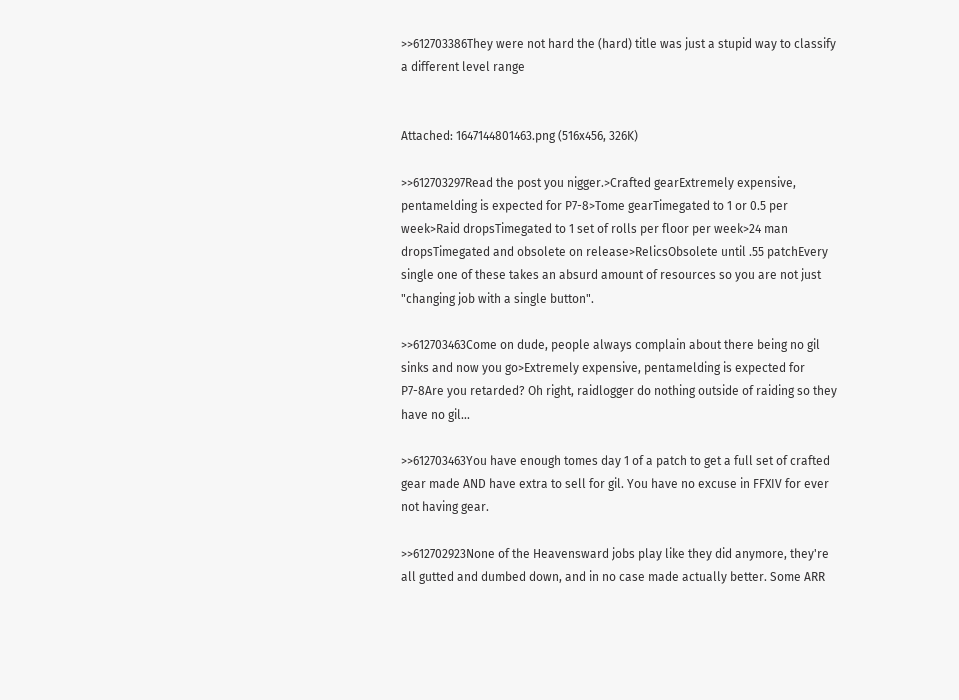>>612703386They were not hard the (hard) title was just a stupid way to classify a different level range


Attached: 1647144801463.png (516x456, 326K)

>>612703297Read the post you nigger.>Crafted gearExtremely expensive, pentamelding is expected for P7-8>Tome gearTimegated to 1 or 0.5 per week>Raid dropsTimegated to 1 set of rolls per floor per week>24 man dropsTimegated and obsolete on release>RelicsObsolete until .55 patchEvery single one of these takes an absurd amount of resources so you are not just "changing job with a single button".

>>612703463Come on dude, people always complain about there being no gil sinks and now you go>Extremely expensive, pentamelding is expected for P7-8Are you retarded? Oh right, raidlogger do nothing outside of raiding so they have no gil...

>>612703463You have enough tomes day 1 of a patch to get a full set of crafted gear made AND have extra to sell for gil. You have no excuse in FFXIV for ever not having gear.

>>612702923None of the Heavensward jobs play like they did anymore, they're all gutted and dumbed down, and in no case made actually better. Some ARR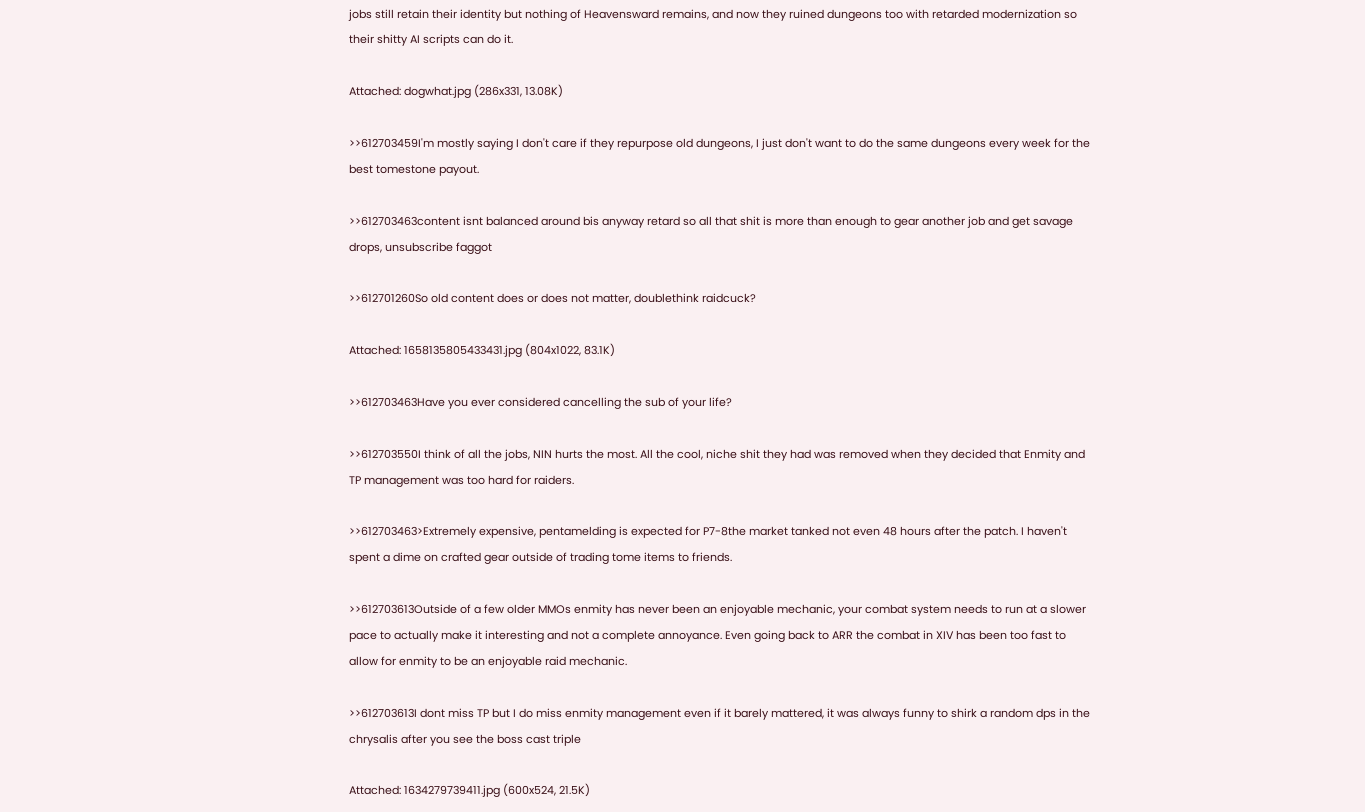jobs still retain their identity but nothing of Heavensward remains, and now they ruined dungeons too with retarded modernization so their shitty AI scripts can do it.

Attached: dogwhat.jpg (286x331, 13.08K)

>>612703459I'm mostly saying I don't care if they repurpose old dungeons, I just don't want to do the same dungeons every week for the best tomestone payout.

>>612703463content isnt balanced around bis anyway retard so all that shit is more than enough to gear another job and get savage drops, unsubscribe faggot

>>612701260So old content does or does not matter, doublethink raidcuck?

Attached: 1658135805433431.jpg (804x1022, 83.1K)

>>612703463Have you ever considered cancelling the sub of your life?

>>612703550I think of all the jobs, NIN hurts the most. All the cool, niche shit they had was removed when they decided that Enmity and TP management was too hard for raiders.

>>612703463>Extremely expensive, pentamelding is expected for P7-8the market tanked not even 48 hours after the patch. I haven't spent a dime on crafted gear outside of trading tome items to friends.

>>612703613Outside of a few older MMOs enmity has never been an enjoyable mechanic, your combat system needs to run at a slower pace to actually make it interesting and not a complete annoyance. Even going back to ARR the combat in XIV has been too fast to allow for enmity to be an enjoyable raid mechanic.

>>612703613I dont miss TP but I do miss enmity management even if it barely mattered, it was always funny to shirk a random dps in the chrysalis after you see the boss cast triple

Attached: 1634279739411.jpg (600x524, 21.5K)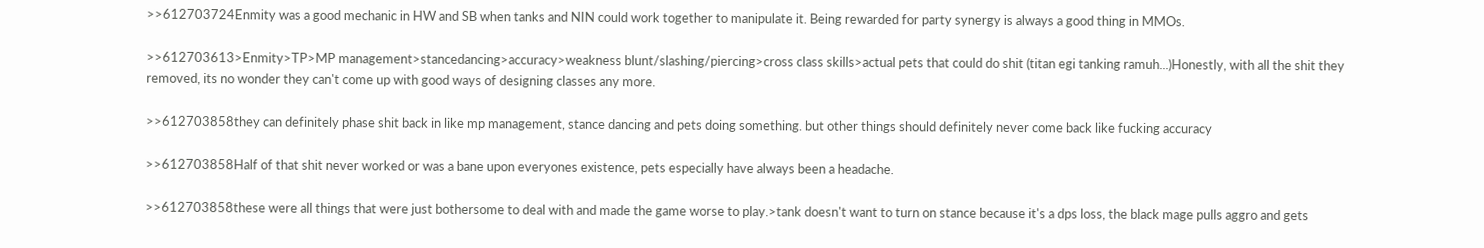>>612703724Enmity was a good mechanic in HW and SB when tanks and NIN could work together to manipulate it. Being rewarded for party synergy is always a good thing in MMOs.

>>612703613>Enmity>TP>MP management>stancedancing>accuracy>weakness blunt/slashing/piercing>cross class skills>actual pets that could do shit (titan egi tanking ramuh...)Honestly, with all the shit they removed, its no wonder they can't come up with good ways of designing classes any more.

>>612703858they can definitely phase shit back in like mp management, stance dancing and pets doing something. but other things should definitely never come back like fucking accuracy

>>612703858Half of that shit never worked or was a bane upon everyones existence, pets especially have always been a headache.

>>612703858these were all things that were just bothersome to deal with and made the game worse to play.>tank doesn't want to turn on stance because it's a dps loss, the black mage pulls aggro and gets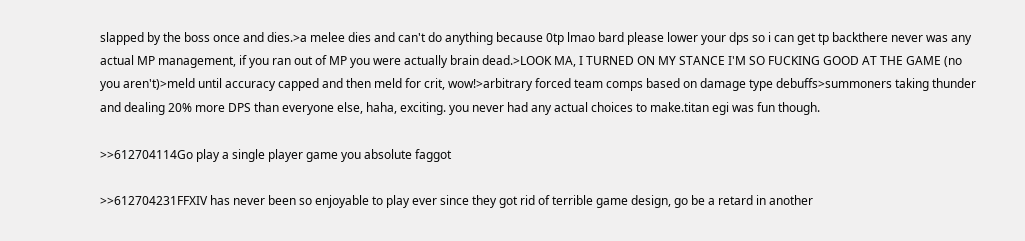slapped by the boss once and dies.>a melee dies and can't do anything because 0tp lmao bard please lower your dps so i can get tp backthere never was any actual MP management, if you ran out of MP you were actually brain dead.>LOOK MA, I TURNED ON MY STANCE I'M SO FUCKING GOOD AT THE GAME (no you aren't)>meld until accuracy capped and then meld for crit, wow!>arbitrary forced team comps based on damage type debuffs>summoners taking thunder and dealing 20% more DPS than everyone else, haha, exciting. you never had any actual choices to make.titan egi was fun though.

>>612704114Go play a single player game you absolute faggot

>>612704231FFXIV has never been so enjoyable to play ever since they got rid of terrible game design, go be a retard in another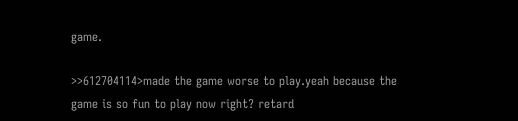game.

>>612704114>made the game worse to play.yeah because the game is so fun to play now right? retard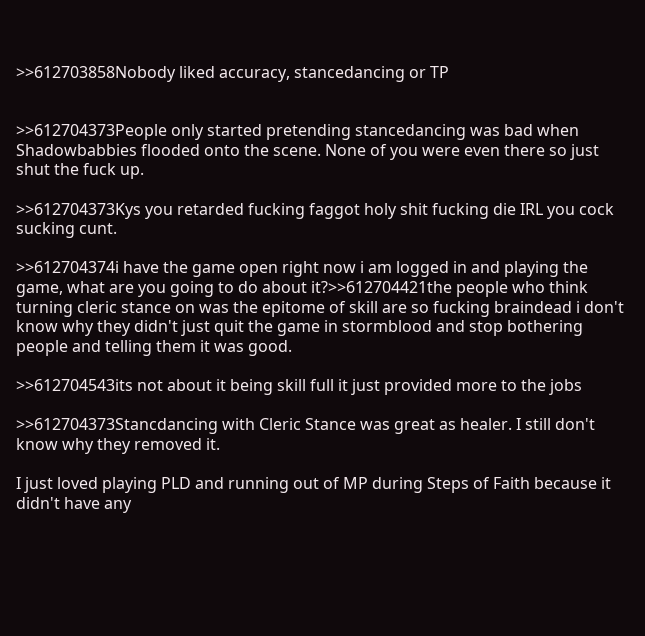>>612703858Nobody liked accuracy, stancedancing or TP


>>612704373People only started pretending stancedancing was bad when Shadowbabbies flooded onto the scene. None of you were even there so just shut the fuck up.

>>612704373Kys you retarded fucking faggot holy shit fucking die IRL you cock sucking cunt.

>>612704374i have the game open right now i am logged in and playing the game, what are you going to do about it?>>612704421the people who think turning cleric stance on was the epitome of skill are so fucking braindead i don't know why they didn't just quit the game in stormblood and stop bothering people and telling them it was good.

>>612704543its not about it being skill full it just provided more to the jobs

>>612704373Stancdancing with Cleric Stance was great as healer. I still don't know why they removed it.

I just loved playing PLD and running out of MP during Steps of Faith because it didn't have any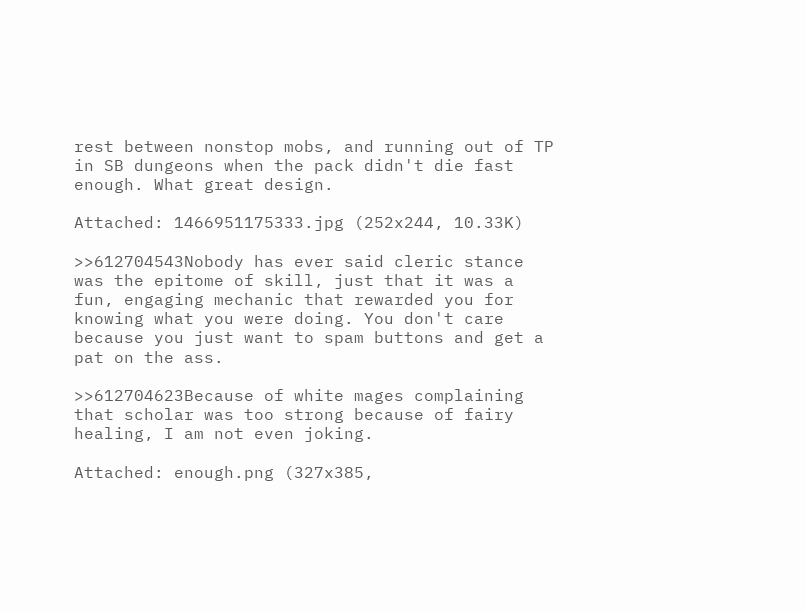rest between nonstop mobs, and running out of TP in SB dungeons when the pack didn't die fast enough. What great design.

Attached: 1466951175333.jpg (252x244, 10.33K)

>>612704543Nobody has ever said cleric stance was the epitome of skill, just that it was a fun, engaging mechanic that rewarded you for knowing what you were doing. You don't care because you just want to spam buttons and get a pat on the ass.

>>612704623Because of white mages complaining that scholar was too strong because of fairy healing, I am not even joking.

Attached: enough.png (327x385,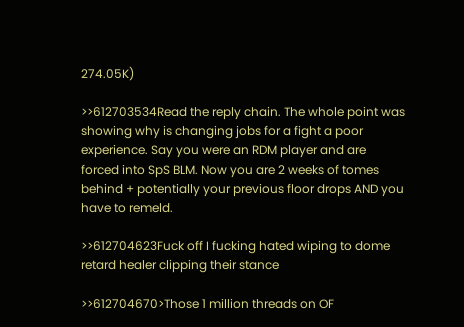274.05K)

>>612703534Read the reply chain. The whole point was showing why is changing jobs for a fight a poor experience. Say you were an RDM player and are forced into SpS BLM. Now you are 2 weeks of tomes behind + potentially your previous floor drops AND you have to remeld.

>>612704623Fuck off I fucking hated wiping to dome retard healer clipping their stance

>>612704670>Those 1 million threads on OF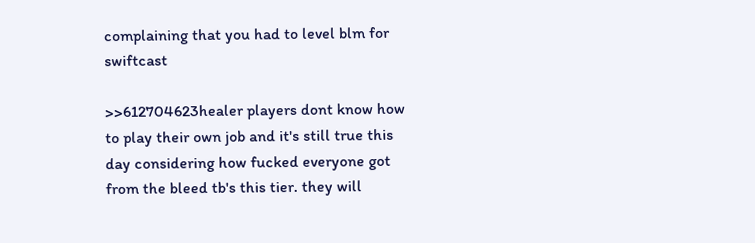complaining that you had to level blm for swiftcast

>>612704623healer players dont know how to play their own job and it's still true this day considering how fucked everyone got from the bleed tb's this tier. they will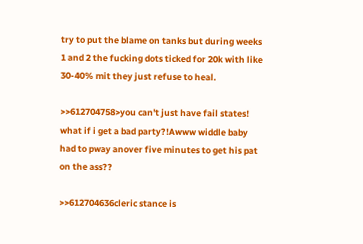try to put the blame on tanks but during weeks 1 and 2 the fucking dots ticked for 20k with like 30-40% mit they just refuse to heal.

>>612704758>you can't just have fail states! what if i get a bad party?!Awww widdle baby had to pway anover five minutes to get his pat on the ass??

>>612704636cleric stance is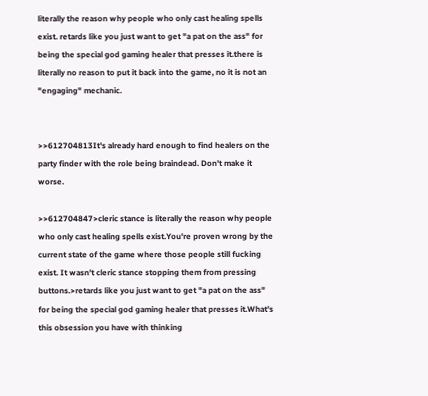literally the reason why people who only cast healing spells exist. retards like you just want to get "a pat on the ass" for being the special god gaming healer that presses it.there is literally no reason to put it back into the game, no it is not an "engaging" mechanic.


>>612704813It's already hard enough to find healers on the party finder with the role being braindead. Don't make it worse.

>>612704847>cleric stance is literally the reason why people who only cast healing spells exist.You're proven wrong by the current state of the game where those people still fucking exist. It wasn't cleric stance stopping them from pressing buttons.>retards like you just want to get "a pat on the ass" for being the special god gaming healer that presses it.What's this obsession you have with thinking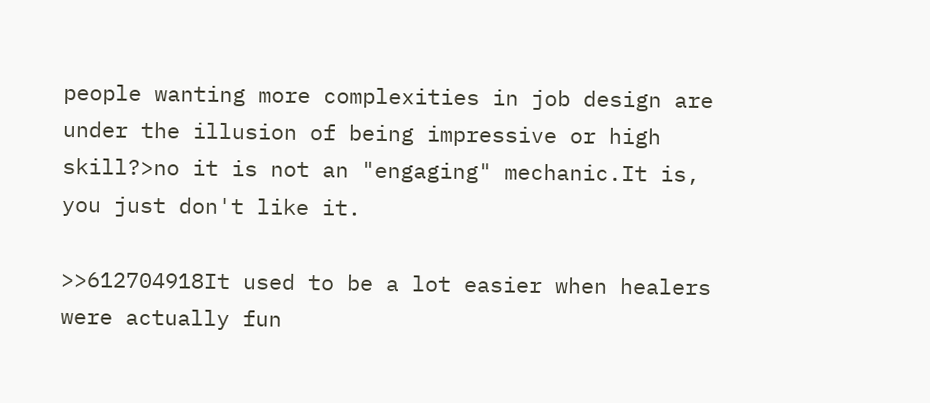people wanting more complexities in job design are under the illusion of being impressive or high skill?>no it is not an "engaging" mechanic.It is, you just don't like it.

>>612704918It used to be a lot easier when healers were actually fun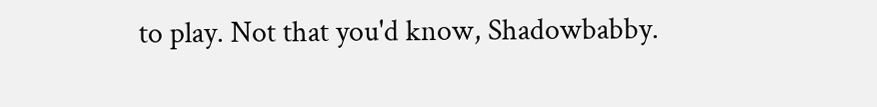to play. Not that you'd know, Shadowbabby.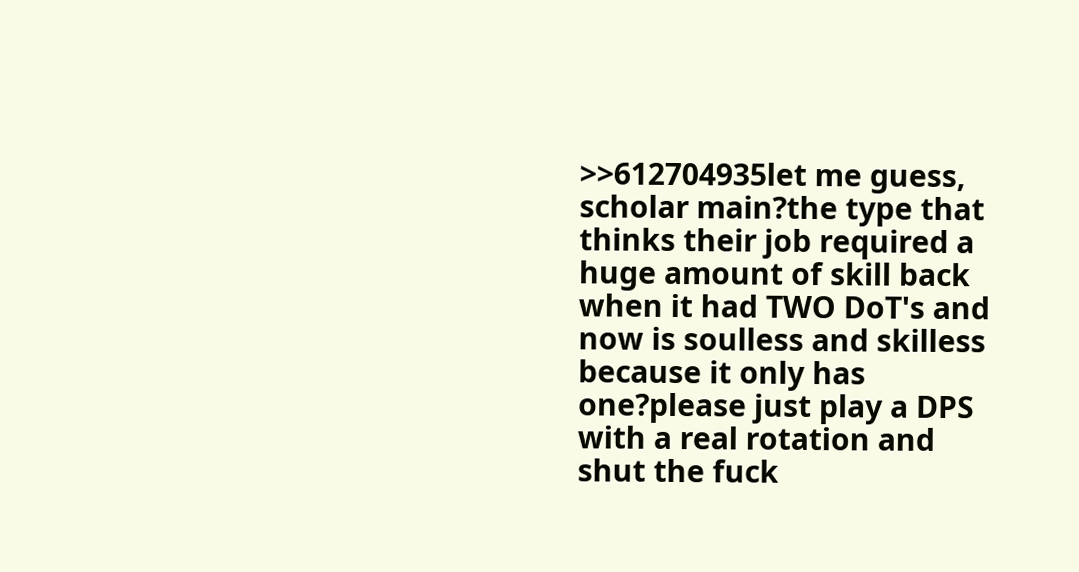>>612704935let me guess, scholar main?the type that thinks their job required a huge amount of skill back when it had TWO DoT's and now is soulless and skilless because it only has one?please just play a DPS with a real rotation and shut the fuck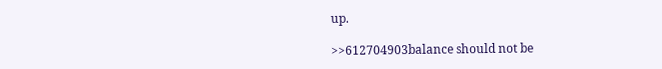up.

>>612704903balance should not be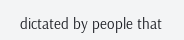dictated by people that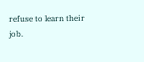refuse to learn their job.